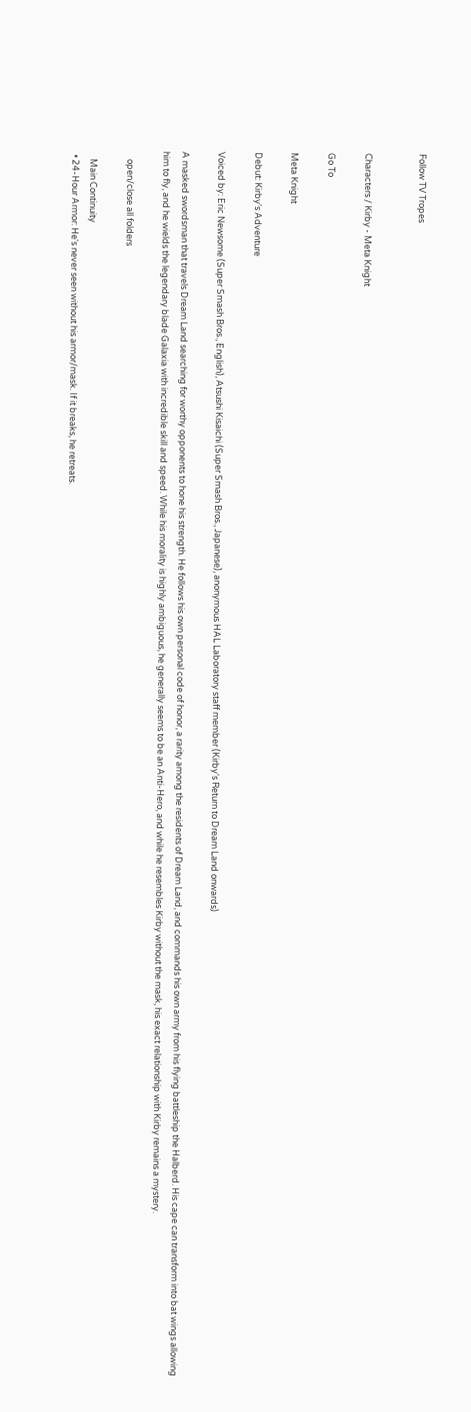Follow TV Tropes


Characters / Kirby - Meta Knight

Go To

Meta Knight

Debut: Kirby's Adventure

Voiced by: Eric Newsome (Super Smash Bros., English), Atsushi Kisaichi (Super Smash Bros., Japanese), anonymous HAL Laboratory staff member (Kirby's Return to Dream Land onwards)

A masked swordsman that travels Dream Land searching for worthy opponents to hone his strength. He follows his own personal code of honor, a rarity among the residents of Dream Land, and commands his own army from his flying battleship the Halberd. His cape can transform into bat wings allowing him to fly, and he wields the legendary blade Galaxia with incredible skill and speed. While his morality is highly ambiguous, he generally seems to be an Anti-Hero, and while he resembles Kirby without the mask, his exact relationship with Kirby remains a mystery.

    open/close all folders

    Main Continuity
  • 24-Hour Armor: He's never seen without his armor/mask. If it breaks, he retreats.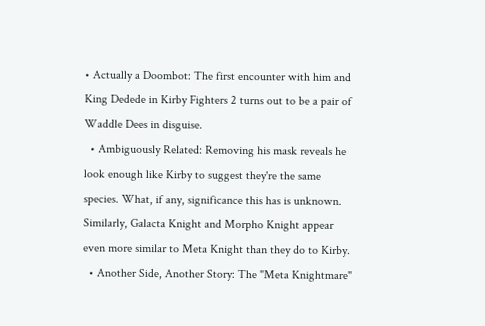• Actually a Doombot: The first encounter with him and King Dedede in Kirby Fighters 2 turns out to be a pair of Waddle Dees in disguise.
  • Ambiguously Related: Removing his mask reveals he look enough like Kirby to suggest they're the same species. What, if any, significance this has is unknown. Similarly, Galacta Knight and Morpho Knight appear even more similar to Meta Knight than they do to Kirby.
  • Another Side, Another Story: The "Meta Knightmare"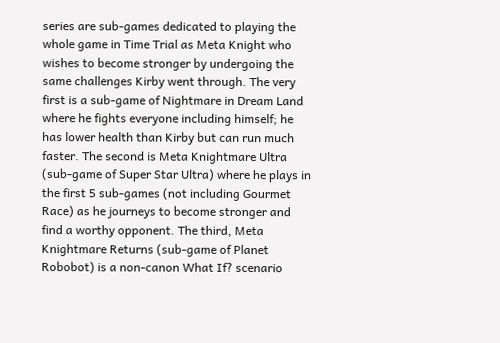series are sub-games dedicated to playing the whole game in Time Trial as Meta Knight who wishes to become stronger by undergoing the same challenges Kirby went through. The very first is a sub-game of Nightmare in Dream Land where he fights everyone including himself; he has lower health than Kirby but can run much faster. The second is Meta Knightmare Ultra (sub-game of Super Star Ultra) where he plays in the first 5 sub-games (not including Gourmet Race) as he journeys to become stronger and find a worthy opponent. The third, Meta Knightmare Returns (sub-game of Planet Robobot) is a non-canon What If? scenario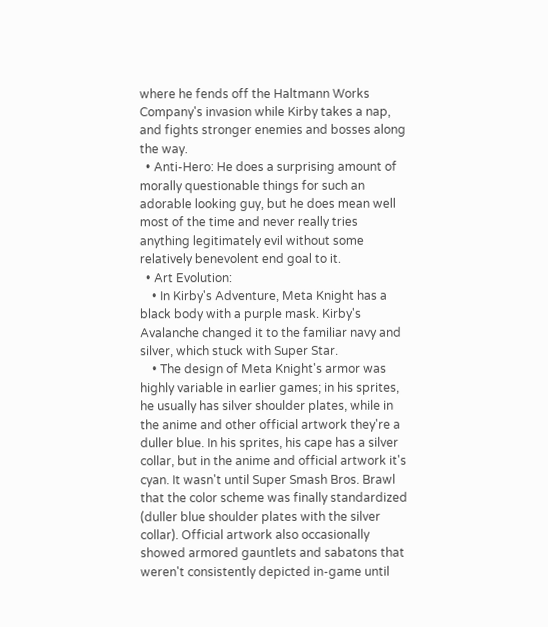where he fends off the Haltmann Works Company's invasion while Kirby takes a nap, and fights stronger enemies and bosses along the way.
  • Anti-Hero: He does a surprising amount of morally questionable things for such an adorable looking guy, but he does mean well most of the time and never really tries anything legitimately evil without some relatively benevolent end goal to it.
  • Art Evolution:
    • In Kirby's Adventure, Meta Knight has a black body with a purple mask. Kirby's Avalanche changed it to the familiar navy and silver, which stuck with Super Star.
    • The design of Meta Knight's armor was highly variable in earlier games; in his sprites, he usually has silver shoulder plates, while in the anime and other official artwork they're a duller blue. In his sprites, his cape has a silver collar, but in the anime and official artwork it's cyan. It wasn't until Super Smash Bros. Brawl that the color scheme was finally standardized (duller blue shoulder plates with the silver collar). Official artwork also occasionally showed armored gauntlets and sabatons that weren't consistently depicted in-game until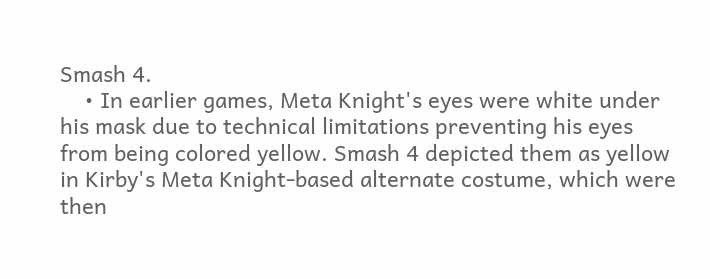Smash 4.
    • In earlier games, Meta Knight's eyes were white under his mask due to technical limitations preventing his eyes from being colored yellow. Smash 4 depicted them as yellow in Kirby's Meta Knight-based alternate costume, which were then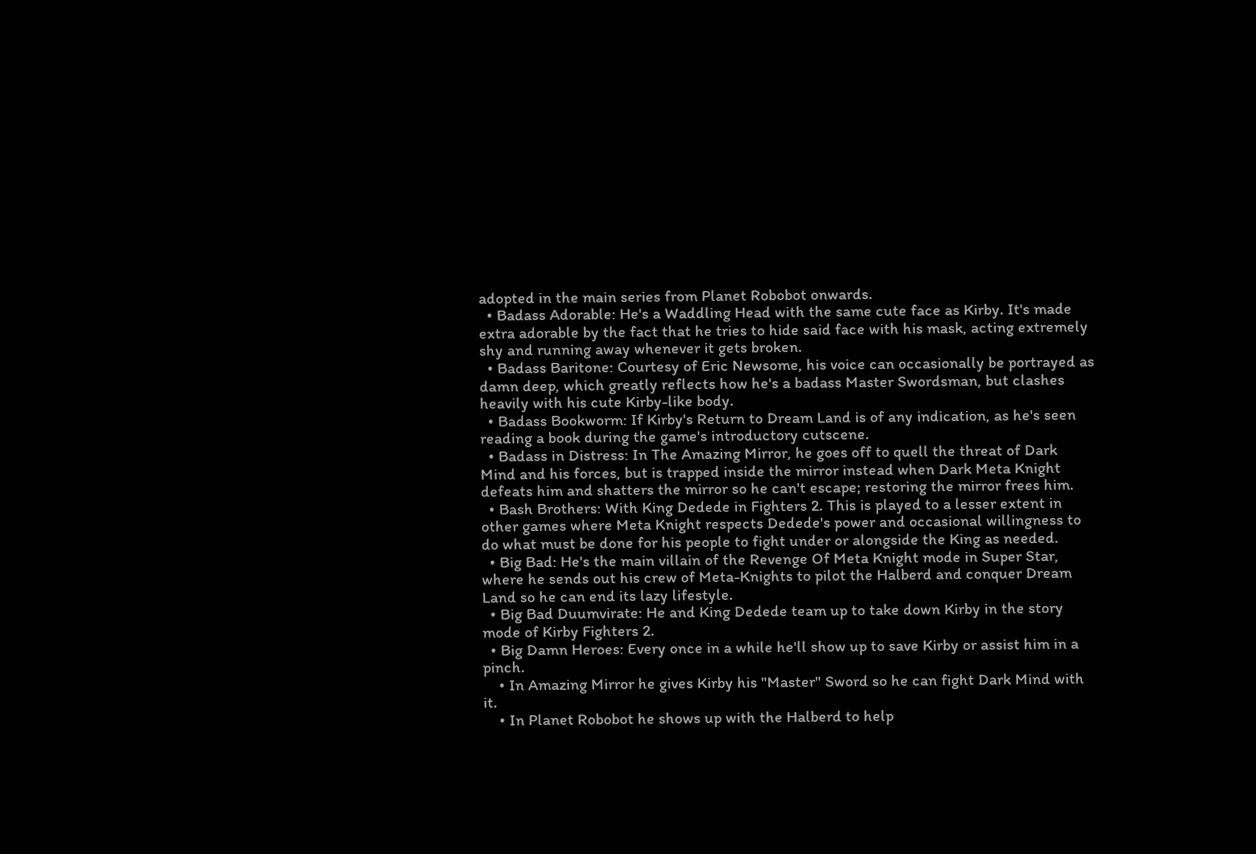adopted in the main series from Planet Robobot onwards.
  • Badass Adorable: He's a Waddling Head with the same cute face as Kirby. It's made extra adorable by the fact that he tries to hide said face with his mask, acting extremely shy and running away whenever it gets broken.
  • Badass Baritone: Courtesy of Eric Newsome, his voice can occasionally be portrayed as damn deep, which greatly reflects how he's a badass Master Swordsman, but clashes heavily with his cute Kirby-like body.
  • Badass Bookworm: If Kirby's Return to Dream Land is of any indication, as he's seen reading a book during the game's introductory cutscene.
  • Badass in Distress: In The Amazing Mirror, he goes off to quell the threat of Dark Mind and his forces, but is trapped inside the mirror instead when Dark Meta Knight defeats him and shatters the mirror so he can't escape; restoring the mirror frees him.
  • Bash Brothers: With King Dedede in Fighters 2. This is played to a lesser extent in other games where Meta Knight respects Dedede's power and occasional willingness to do what must be done for his people to fight under or alongside the King as needed.
  • Big Bad: He's the main villain of the Revenge Of Meta Knight mode in Super Star, where he sends out his crew of Meta-Knights to pilot the Halberd and conquer Dream Land so he can end its lazy lifestyle.
  • Big Bad Duumvirate: He and King Dedede team up to take down Kirby in the story mode of Kirby Fighters 2.
  • Big Damn Heroes: Every once in a while he'll show up to save Kirby or assist him in a pinch.
    • In Amazing Mirror he gives Kirby his "Master" Sword so he can fight Dark Mind with it.
    • In Planet Robobot he shows up with the Halberd to help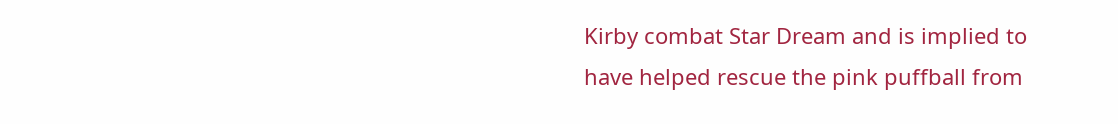Kirby combat Star Dream and is implied to have helped rescue the pink puffball from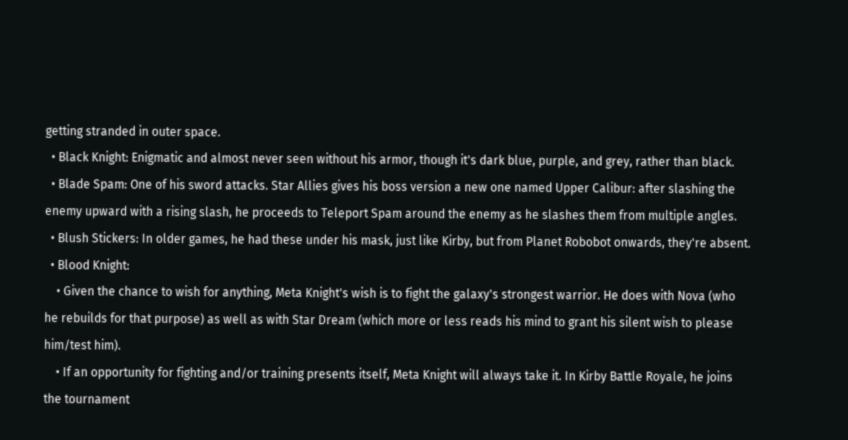getting stranded in outer space.
  • Black Knight: Enigmatic and almost never seen without his armor, though it's dark blue, purple, and grey, rather than black.
  • Blade Spam: One of his sword attacks. Star Allies gives his boss version a new one named Upper Calibur: after slashing the enemy upward with a rising slash, he proceeds to Teleport Spam around the enemy as he slashes them from multiple angles.
  • Blush Stickers: In older games, he had these under his mask, just like Kirby, but from Planet Robobot onwards, they're absent.
  • Blood Knight:
    • Given the chance to wish for anything, Meta Knight's wish is to fight the galaxy's strongest warrior. He does with Nova (who he rebuilds for that purpose) as well as with Star Dream (which more or less reads his mind to grant his silent wish to please him/test him).
    • If an opportunity for fighting and/or training presents itself, Meta Knight will always take it. In Kirby Battle Royale, he joins the tournament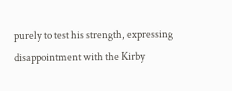purely to test his strength, expressing disappointment with the Kirby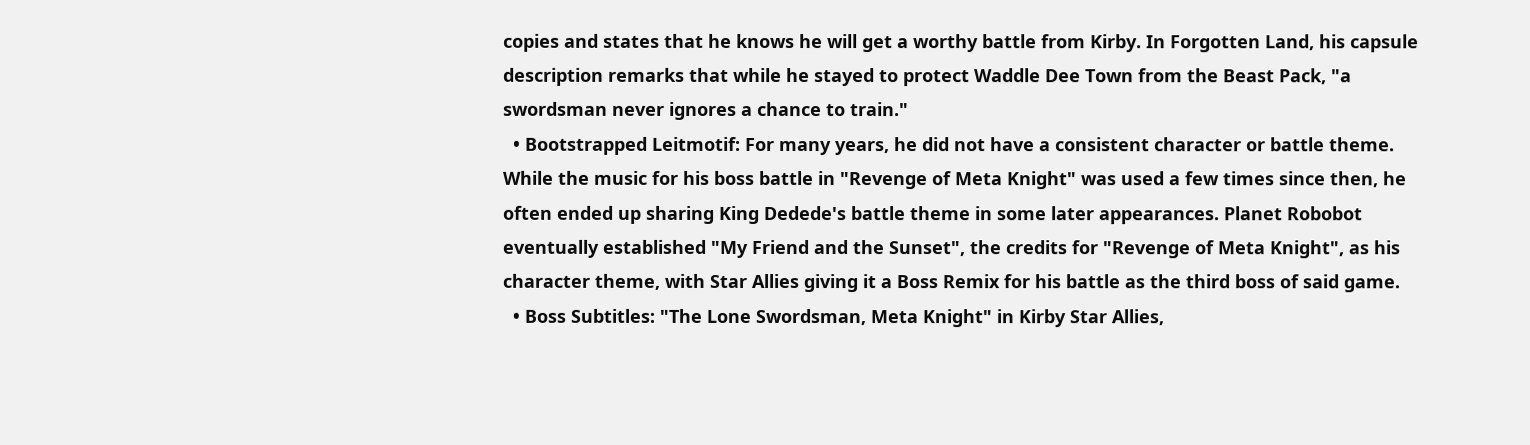copies and states that he knows he will get a worthy battle from Kirby. In Forgotten Land, his capsule description remarks that while he stayed to protect Waddle Dee Town from the Beast Pack, "a swordsman never ignores a chance to train."
  • Bootstrapped Leitmotif: For many years, he did not have a consistent character or battle theme. While the music for his boss battle in "Revenge of Meta Knight" was used a few times since then, he often ended up sharing King Dedede's battle theme in some later appearances. Planet Robobot eventually established "My Friend and the Sunset", the credits for "Revenge of Meta Knight", as his character theme, with Star Allies giving it a Boss Remix for his battle as the third boss of said game.
  • Boss Subtitles: "The Lone Swordsman, Meta Knight" in Kirby Star Allies,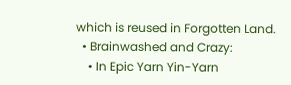which is reused in Forgotten Land.
  • Brainwashed and Crazy:
    • In Epic Yarn Yin-Yarn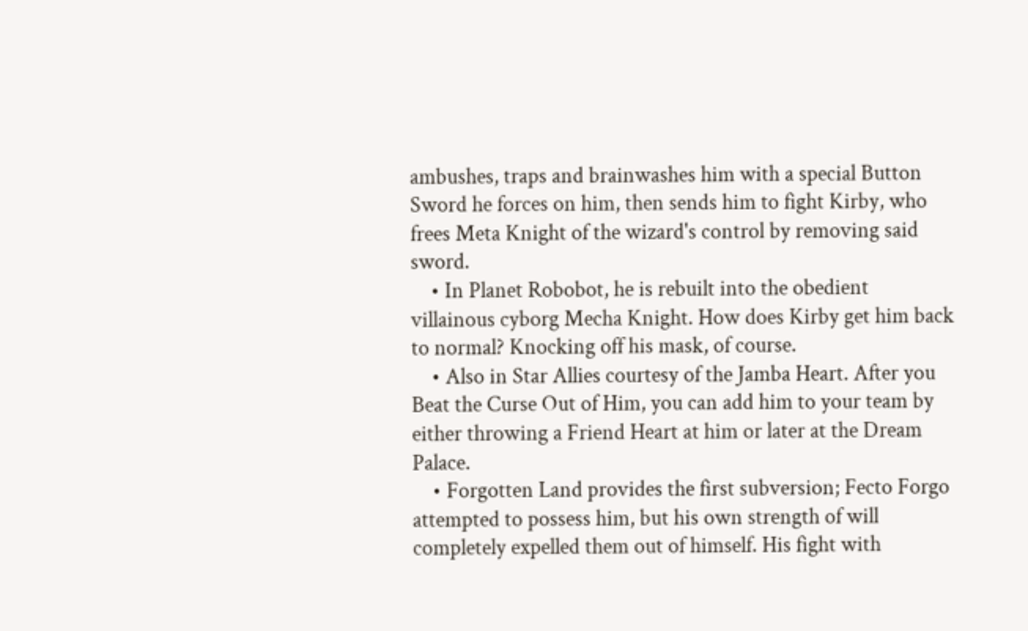ambushes, traps and brainwashes him with a special Button Sword he forces on him, then sends him to fight Kirby, who frees Meta Knight of the wizard's control by removing said sword.
    • In Planet Robobot, he is rebuilt into the obedient villainous cyborg Mecha Knight. How does Kirby get him back to normal? Knocking off his mask, of course.
    • Also in Star Allies courtesy of the Jamba Heart. After you Beat the Curse Out of Him, you can add him to your team by either throwing a Friend Heart at him or later at the Dream Palace.
    • Forgotten Land provides the first subversion; Fecto Forgo attempted to possess him, but his own strength of will completely expelled them out of himself. His fight with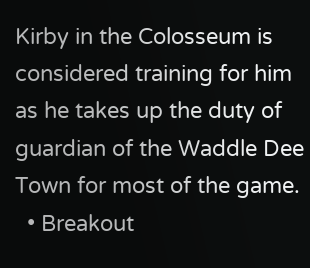Kirby in the Colosseum is considered training for him as he takes up the duty of guardian of the Waddle Dee Town for most of the game.
  • Breakout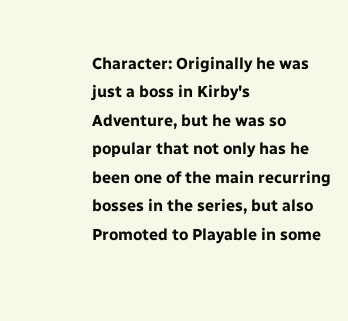Character: Originally he was just a boss in Kirby's Adventure, but he was so popular that not only has he been one of the main recurring bosses in the series, but also Promoted to Playable in some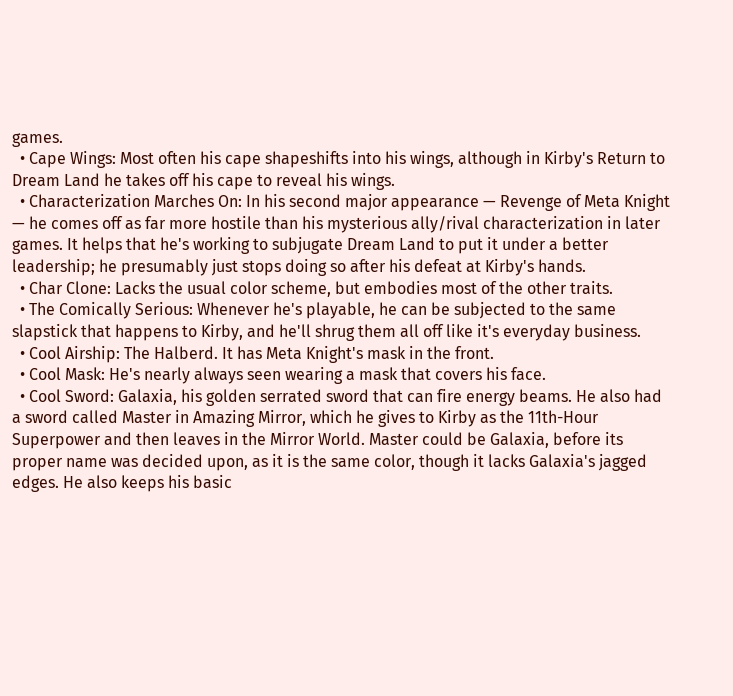games.
  • Cape Wings: Most often his cape shapeshifts into his wings, although in Kirby's Return to Dream Land he takes off his cape to reveal his wings.
  • Characterization Marches On: In his second major appearance — Revenge of Meta Knight — he comes off as far more hostile than his mysterious ally/rival characterization in later games. It helps that he's working to subjugate Dream Land to put it under a better leadership; he presumably just stops doing so after his defeat at Kirby's hands.
  • Char Clone: Lacks the usual color scheme, but embodies most of the other traits.
  • The Comically Serious: Whenever he's playable, he can be subjected to the same slapstick that happens to Kirby, and he'll shrug them all off like it's everyday business.
  • Cool Airship: The Halberd. It has Meta Knight's mask in the front.
  • Cool Mask: He's nearly always seen wearing a mask that covers his face.
  • Cool Sword: Galaxia, his golden serrated sword that can fire energy beams. He also had a sword called Master in Amazing Mirror, which he gives to Kirby as the 11th-Hour Superpower and then leaves in the Mirror World. Master could be Galaxia, before its proper name was decided upon, as it is the same color, though it lacks Galaxia's jagged edges. He also keeps his basic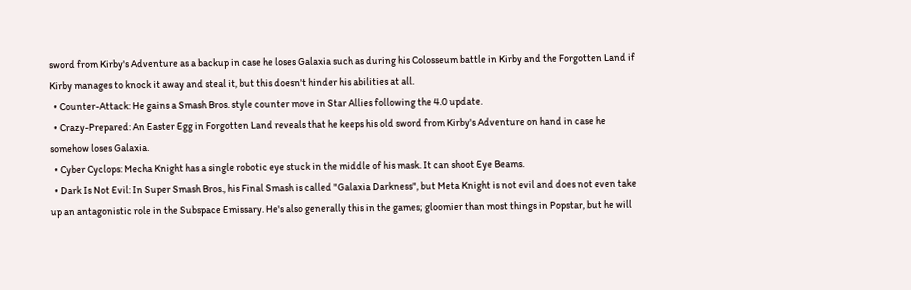sword from Kirby's Adventure as a backup in case he loses Galaxia such as during his Colosseum battle in Kirby and the Forgotten Land if Kirby manages to knock it away and steal it, but this doesn't hinder his abilities at all.
  • Counter-Attack: He gains a Smash Bros. style counter move in Star Allies following the 4.0 update.
  • Crazy-Prepared: An Easter Egg in Forgotten Land reveals that he keeps his old sword from Kirby's Adventure on hand in case he somehow loses Galaxia.
  • Cyber Cyclops: Mecha Knight has a single robotic eye stuck in the middle of his mask. It can shoot Eye Beams.
  • Dark Is Not Evil: In Super Smash Bros., his Final Smash is called "Galaxia Darkness", but Meta Knight is not evil and does not even take up an antagonistic role in the Subspace Emissary. He's also generally this in the games; gloomier than most things in Popstar, but he will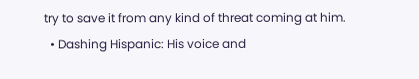try to save it from any kind of threat coming at him.
  • Dashing Hispanic: His voice and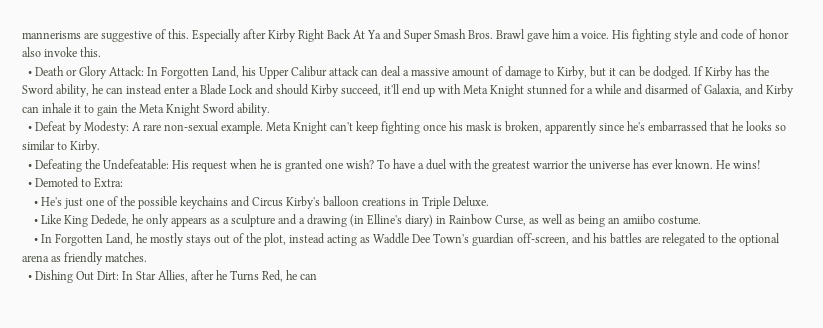mannerisms are suggestive of this. Especially after Kirby Right Back At Ya and Super Smash Bros. Brawl gave him a voice. His fighting style and code of honor also invoke this.
  • Death or Glory Attack: In Forgotten Land, his Upper Calibur attack can deal a massive amount of damage to Kirby, but it can be dodged. If Kirby has the Sword ability, he can instead enter a Blade Lock and should Kirby succeed, it'll end up with Meta Knight stunned for a while and disarmed of Galaxia, and Kirby can inhale it to gain the Meta Knight Sword ability.
  • Defeat by Modesty: A rare non-sexual example. Meta Knight can't keep fighting once his mask is broken, apparently since he's embarrassed that he looks so similar to Kirby.
  • Defeating the Undefeatable: His request when he is granted one wish? To have a duel with the greatest warrior the universe has ever known. He wins!
  • Demoted to Extra:
    • He's just one of the possible keychains and Circus Kirby's balloon creations in Triple Deluxe.
    • Like King Dedede, he only appears as a sculpture and a drawing (in Elline's diary) in Rainbow Curse, as well as being an amiibo costume.
    • In Forgotten Land, he mostly stays out of the plot, instead acting as Waddle Dee Town's guardian off-screen, and his battles are relegated to the optional arena as friendly matches.
  • Dishing Out Dirt: In Star Allies, after he Turns Red, he can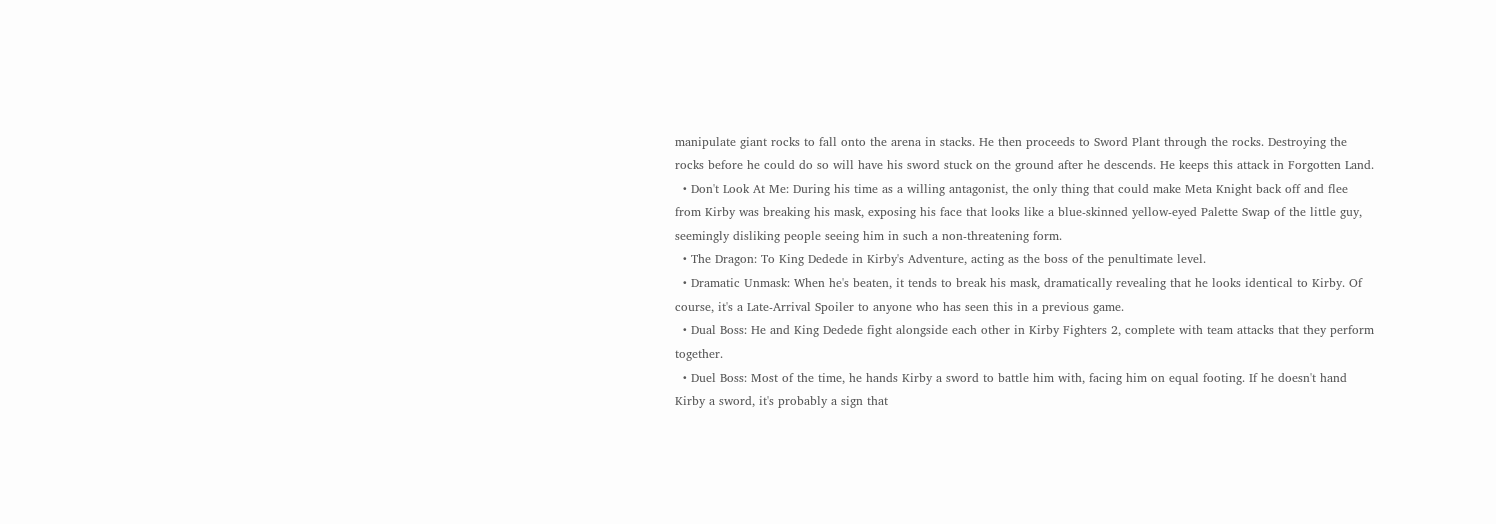manipulate giant rocks to fall onto the arena in stacks. He then proceeds to Sword Plant through the rocks. Destroying the rocks before he could do so will have his sword stuck on the ground after he descends. He keeps this attack in Forgotten Land.
  • Don't Look At Me: During his time as a willing antagonist, the only thing that could make Meta Knight back off and flee from Kirby was breaking his mask, exposing his face that looks like a blue-skinned yellow-eyed Palette Swap of the little guy, seemingly disliking people seeing him in such a non-threatening form.
  • The Dragon: To King Dedede in Kirby's Adventure, acting as the boss of the penultimate level.
  • Dramatic Unmask: When he's beaten, it tends to break his mask, dramatically revealing that he looks identical to Kirby. Of course, it's a Late-Arrival Spoiler to anyone who has seen this in a previous game.
  • Dual Boss: He and King Dedede fight alongside each other in Kirby Fighters 2, complete with team attacks that they perform together.
  • Duel Boss: Most of the time, he hands Kirby a sword to battle him with, facing him on equal footing. If he doesn't hand Kirby a sword, it's probably a sign that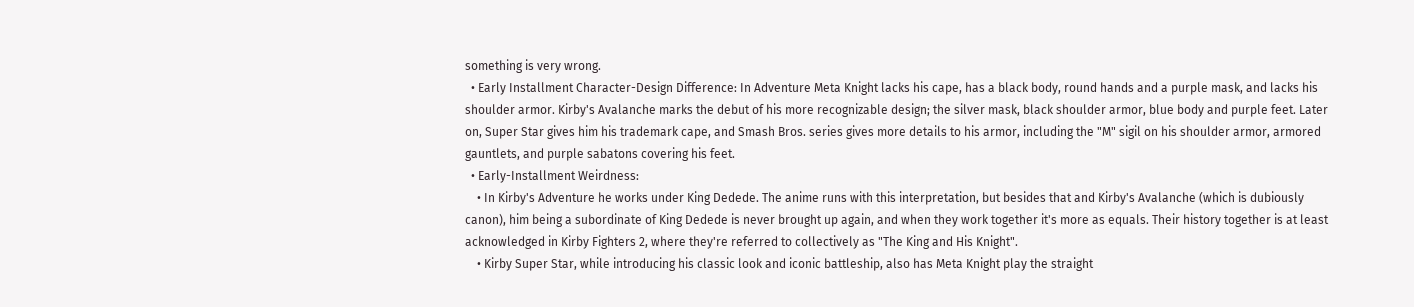something is very wrong.
  • Early Installment Character-Design Difference: In Adventure Meta Knight lacks his cape, has a black body, round hands and a purple mask, and lacks his shoulder armor. Kirby's Avalanche marks the debut of his more recognizable design; the silver mask, black shoulder armor, blue body and purple feet. Later on, Super Star gives him his trademark cape, and Smash Bros. series gives more details to his armor, including the "M" sigil on his shoulder armor, armored gauntlets, and purple sabatons covering his feet.
  • Early-Installment Weirdness:
    • In Kirby's Adventure he works under King Dedede. The anime runs with this interpretation, but besides that and Kirby's Avalanche (which is dubiously canon), him being a subordinate of King Dedede is never brought up again, and when they work together it's more as equals. Their history together is at least acknowledged in Kirby Fighters 2, where they're referred to collectively as "The King and His Knight".
    • Kirby Super Star, while introducing his classic look and iconic battleship, also has Meta Knight play the straight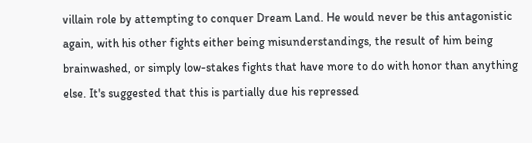villain role by attempting to conquer Dream Land. He would never be this antagonistic again, with his other fights either being misunderstandings, the result of him being brainwashed, or simply low-stakes fights that have more to do with honor than anything else. It's suggested that this is partially due his repressed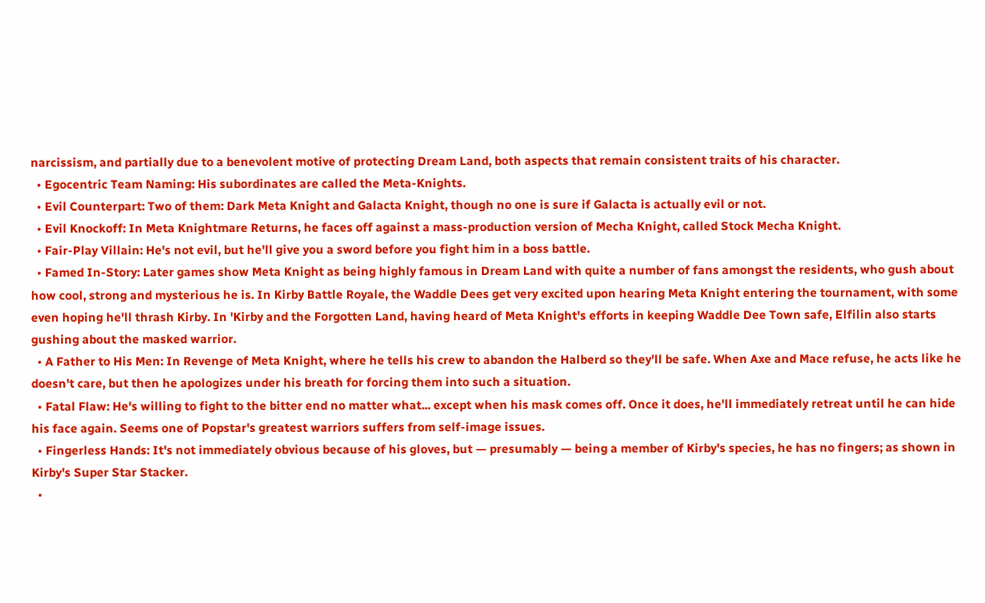narcissism, and partially due to a benevolent motive of protecting Dream Land, both aspects that remain consistent traits of his character.
  • Egocentric Team Naming: His subordinates are called the Meta-Knights.
  • Evil Counterpart: Two of them: Dark Meta Knight and Galacta Knight, though no one is sure if Galacta is actually evil or not.
  • Evil Knockoff: In Meta Knightmare Returns, he faces off against a mass-production version of Mecha Knight, called Stock Mecha Knight.
  • Fair-Play Villain: He's not evil, but he'll give you a sword before you fight him in a boss battle.
  • Famed In-Story: Later games show Meta Knight as being highly famous in Dream Land with quite a number of fans amongst the residents, who gush about how cool, strong and mysterious he is. In Kirby Battle Royale, the Waddle Dees get very excited upon hearing Meta Knight entering the tournament, with some even hoping he'll thrash Kirby. In 'Kirby and the Forgotten Land, having heard of Meta Knight's efforts in keeping Waddle Dee Town safe, Elfilin also starts gushing about the masked warrior.
  • A Father to His Men: In Revenge of Meta Knight, where he tells his crew to abandon the Halberd so they'll be safe. When Axe and Mace refuse, he acts like he doesn't care, but then he apologizes under his breath for forcing them into such a situation.
  • Fatal Flaw: He's willing to fight to the bitter end no matter what... except when his mask comes off. Once it does, he'll immediately retreat until he can hide his face again. Seems one of Popstar's greatest warriors suffers from self-image issues.
  • Fingerless Hands: It's not immediately obvious because of his gloves, but — presumably — being a member of Kirby's species, he has no fingers; as shown in Kirby's Super Star Stacker.
  •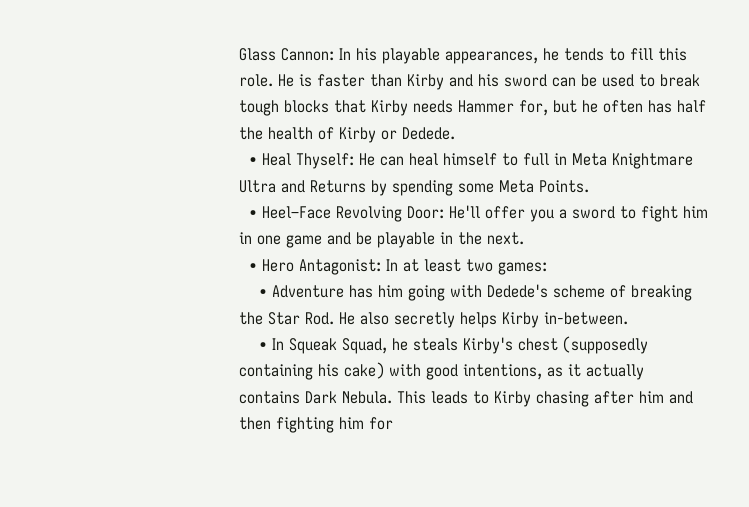Glass Cannon: In his playable appearances, he tends to fill this role. He is faster than Kirby and his sword can be used to break tough blocks that Kirby needs Hammer for, but he often has half the health of Kirby or Dedede.
  • Heal Thyself: He can heal himself to full in Meta Knightmare Ultra and Returns by spending some Meta Points.
  • Heel–Face Revolving Door: He'll offer you a sword to fight him in one game and be playable in the next.
  • Hero Antagonist: In at least two games:
    • Adventure has him going with Dedede's scheme of breaking the Star Rod. He also secretly helps Kirby in-between.
    • In Squeak Squad, he steals Kirby's chest (supposedly containing his cake) with good intentions, as it actually contains Dark Nebula. This leads to Kirby chasing after him and then fighting him for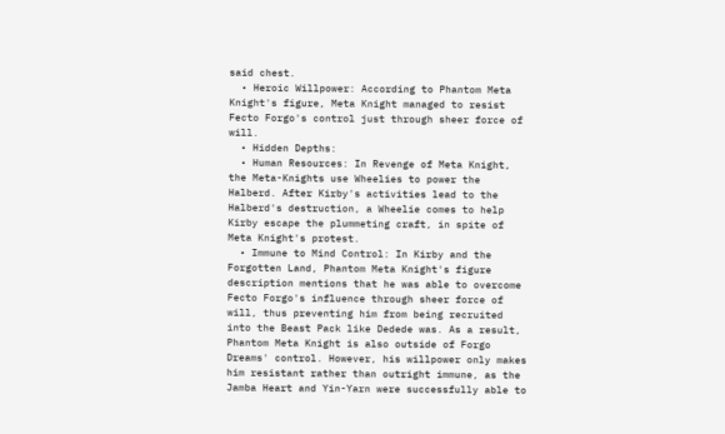said chest.
  • Heroic Willpower: According to Phantom Meta Knight's figure, Meta Knight managed to resist Fecto Forgo's control just through sheer force of will.
  • Hidden Depths:
  • Human Resources: In Revenge of Meta Knight, the Meta-Knights use Wheelies to power the Halberd. After Kirby's activities lead to the Halberd's destruction, a Wheelie comes to help Kirby escape the plummeting craft, in spite of Meta Knight's protest.
  • Immune to Mind Control: In Kirby and the Forgotten Land, Phantom Meta Knight's figure description mentions that he was able to overcome Fecto Forgo's influence through sheer force of will, thus preventing him from being recruited into the Beast Pack like Dedede was. As a result, Phantom Meta Knight is also outside of Forgo Dreams' control. However, his willpower only makes him resistant rather than outright immune, as the Jamba Heart and Yin-Yarn were successfully able to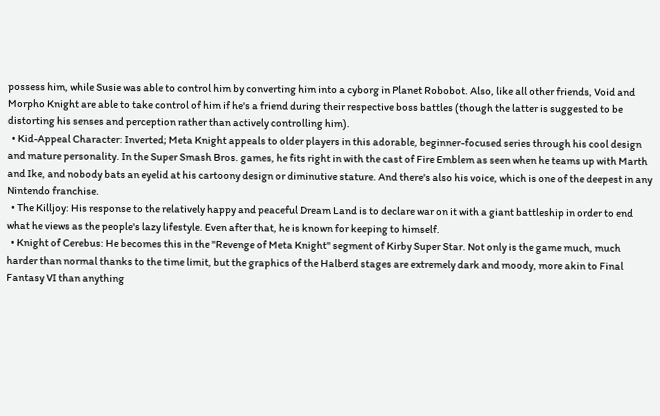possess him, while Susie was able to control him by converting him into a cyborg in Planet Robobot. Also, like all other friends, Void and Morpho Knight are able to take control of him if he's a friend during their respective boss battles (though the latter is suggested to be distorting his senses and perception rather than actively controlling him).
  • Kid-Appeal Character: Inverted; Meta Knight appeals to older players in this adorable, beginner-focused series through his cool design and mature personality. In the Super Smash Bros. games, he fits right in with the cast of Fire Emblem as seen when he teams up with Marth and Ike, and nobody bats an eyelid at his cartoony design or diminutive stature. And there's also his voice, which is one of the deepest in any Nintendo franchise.
  • The Killjoy: His response to the relatively happy and peaceful Dream Land is to declare war on it with a giant battleship in order to end what he views as the people's lazy lifestyle. Even after that, he is known for keeping to himself.
  • Knight of Cerebus: He becomes this in the "Revenge of Meta Knight" segment of Kirby Super Star. Not only is the game much, much harder than normal thanks to the time limit, but the graphics of the Halberd stages are extremely dark and moody, more akin to Final Fantasy VI than anything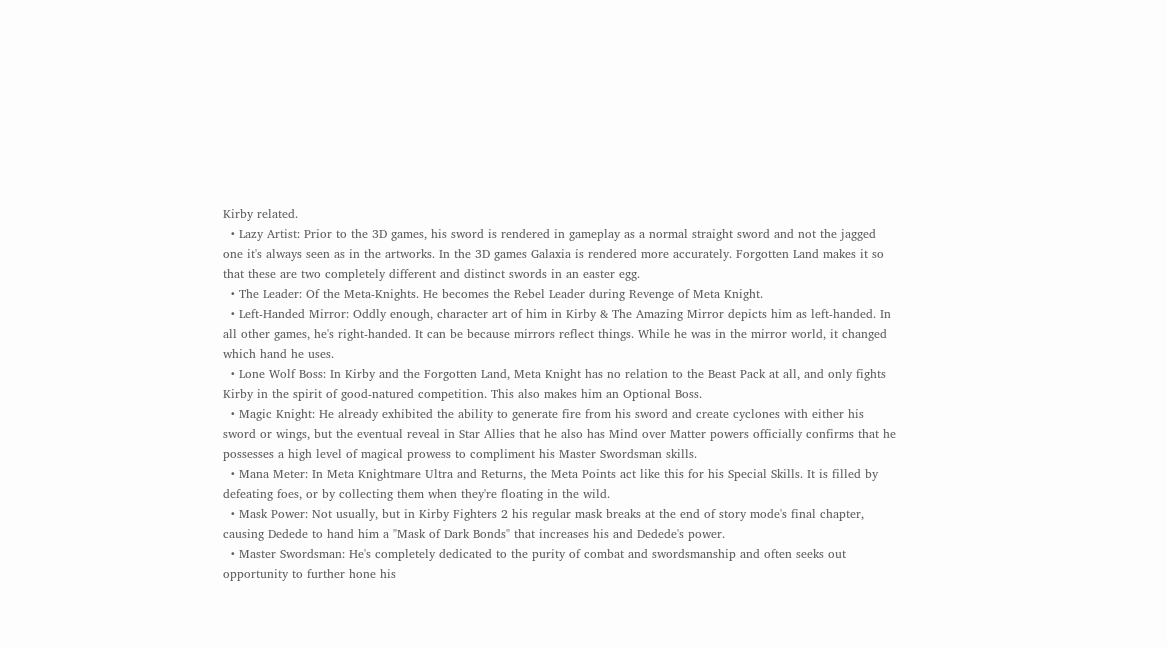Kirby related.
  • Lazy Artist: Prior to the 3D games, his sword is rendered in gameplay as a normal straight sword and not the jagged one it's always seen as in the artworks. In the 3D games Galaxia is rendered more accurately. Forgotten Land makes it so that these are two completely different and distinct swords in an easter egg.
  • The Leader: Of the Meta-Knights. He becomes the Rebel Leader during Revenge of Meta Knight.
  • Left-Handed Mirror: Oddly enough, character art of him in Kirby & The Amazing Mirror depicts him as left-handed. In all other games, he's right-handed. It can be because mirrors reflect things. While he was in the mirror world, it changed which hand he uses.
  • Lone Wolf Boss: In Kirby and the Forgotten Land, Meta Knight has no relation to the Beast Pack at all, and only fights Kirby in the spirit of good-natured competition. This also makes him an Optional Boss.
  • Magic Knight: He already exhibited the ability to generate fire from his sword and create cyclones with either his sword or wings, but the eventual reveal in Star Allies that he also has Mind over Matter powers officially confirms that he possesses a high level of magical prowess to compliment his Master Swordsman skills.
  • Mana Meter: In Meta Knightmare Ultra and Returns, the Meta Points act like this for his Special Skills. It is filled by defeating foes, or by collecting them when they're floating in the wild.
  • Mask Power: Not usually, but in Kirby Fighters 2 his regular mask breaks at the end of story mode's final chapter, causing Dedede to hand him a "Mask of Dark Bonds" that increases his and Dedede's power.
  • Master Swordsman: He's completely dedicated to the purity of combat and swordsmanship and often seeks out opportunity to further hone his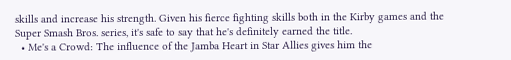skills and increase his strength. Given his fierce fighting skills both in the Kirby games and the Super Smash Bros. series, it's safe to say that he's definitely earned the title.
  • Me's a Crowd: The influence of the Jamba Heart in Star Allies gives him the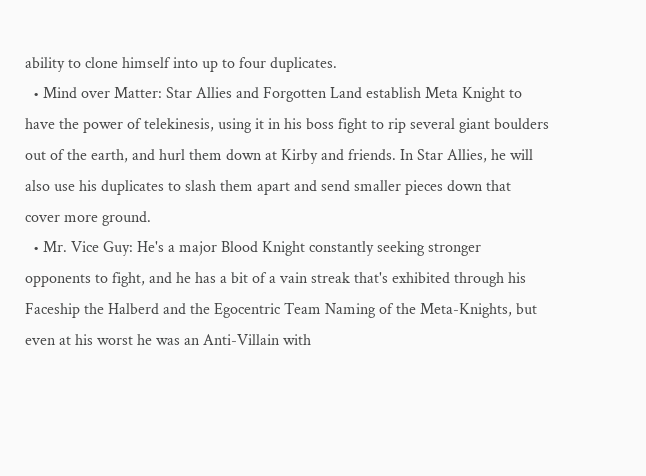ability to clone himself into up to four duplicates.
  • Mind over Matter: Star Allies and Forgotten Land establish Meta Knight to have the power of telekinesis, using it in his boss fight to rip several giant boulders out of the earth, and hurl them down at Kirby and friends. In Star Allies, he will also use his duplicates to slash them apart and send smaller pieces down that cover more ground.
  • Mr. Vice Guy: He's a major Blood Knight constantly seeking stronger opponents to fight, and he has a bit of a vain streak that's exhibited through his Faceship the Halberd and the Egocentric Team Naming of the Meta-Knights, but even at his worst he was an Anti-Villain with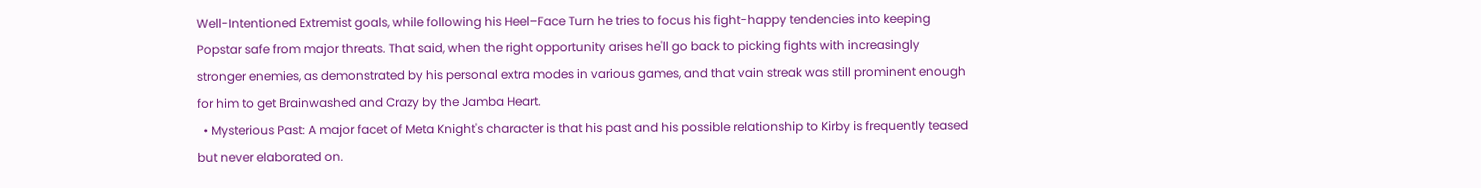Well-Intentioned Extremist goals, while following his Heel–Face Turn he tries to focus his fight-happy tendencies into keeping Popstar safe from major threats. That said, when the right opportunity arises he'll go back to picking fights with increasingly stronger enemies, as demonstrated by his personal extra modes in various games, and that vain streak was still prominent enough for him to get Brainwashed and Crazy by the Jamba Heart.
  • Mysterious Past: A major facet of Meta Knight's character is that his past and his possible relationship to Kirby is frequently teased but never elaborated on.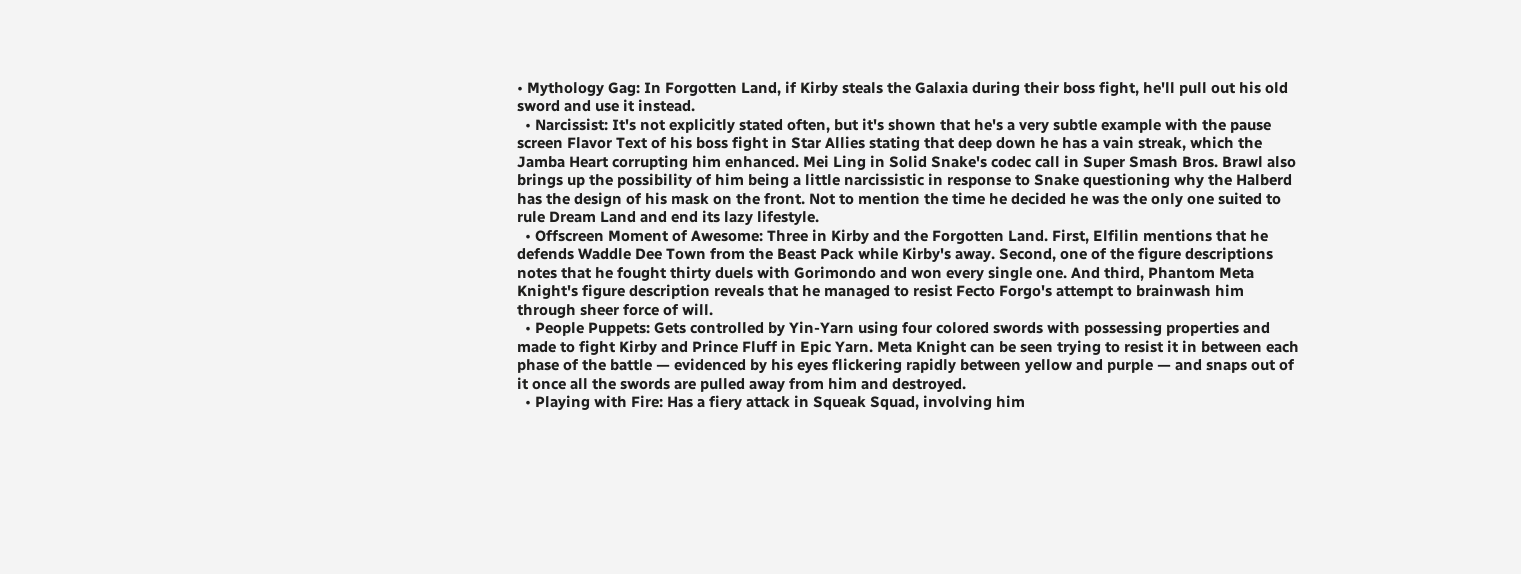• Mythology Gag: In Forgotten Land, if Kirby steals the Galaxia during their boss fight, he'll pull out his old sword and use it instead.
  • Narcissist: It's not explicitly stated often, but it's shown that he's a very subtle example with the pause screen Flavor Text of his boss fight in Star Allies stating that deep down he has a vain streak, which the Jamba Heart corrupting him enhanced. Mei Ling in Solid Snake's codec call in Super Smash Bros. Brawl also brings up the possibility of him being a little narcissistic in response to Snake questioning why the Halberd has the design of his mask on the front. Not to mention the time he decided he was the only one suited to rule Dream Land and end its lazy lifestyle.
  • Offscreen Moment of Awesome: Three in Kirby and the Forgotten Land. First, Elfilin mentions that he defends Waddle Dee Town from the Beast Pack while Kirby's away. Second, one of the figure descriptions notes that he fought thirty duels with Gorimondo and won every single one. And third, Phantom Meta Knight's figure description reveals that he managed to resist Fecto Forgo's attempt to brainwash him through sheer force of will.
  • People Puppets: Gets controlled by Yin-Yarn using four colored swords with possessing properties and made to fight Kirby and Prince Fluff in Epic Yarn. Meta Knight can be seen trying to resist it in between each phase of the battle — evidenced by his eyes flickering rapidly between yellow and purple — and snaps out of it once all the swords are pulled away from him and destroyed.
  • Playing with Fire: Has a fiery attack in Squeak Squad, involving him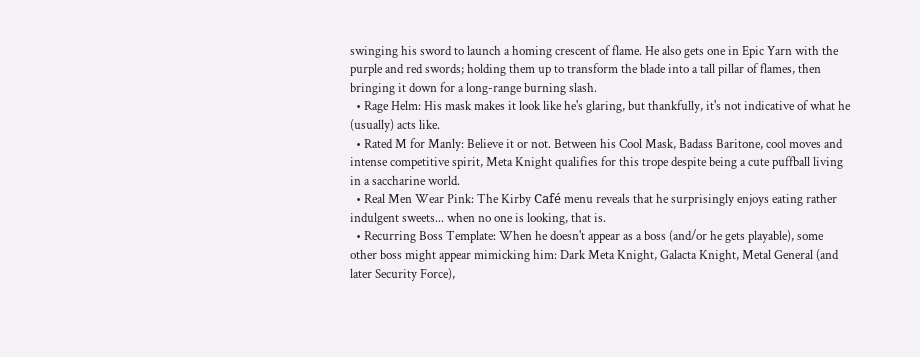swinging his sword to launch a homing crescent of flame. He also gets one in Epic Yarn with the purple and red swords; holding them up to transform the blade into a tall pillar of flames, then bringing it down for a long-range burning slash.
  • Rage Helm: His mask makes it look like he's glaring, but thankfully, it's not indicative of what he (usually) acts like.
  • Rated M for Manly: Believe it or not. Between his Cool Mask, Badass Baritone, cool moves and intense competitive spirit, Meta Knight qualifies for this trope despite being a cute puffball living in a saccharine world.
  • Real Men Wear Pink: The Kirby Café menu reveals that he surprisingly enjoys eating rather indulgent sweets... when no one is looking, that is.
  • Recurring Boss Template: When he doesn't appear as a boss (and/or he gets playable), some other boss might appear mimicking him: Dark Meta Knight, Galacta Knight, Metal General (and later Security Force),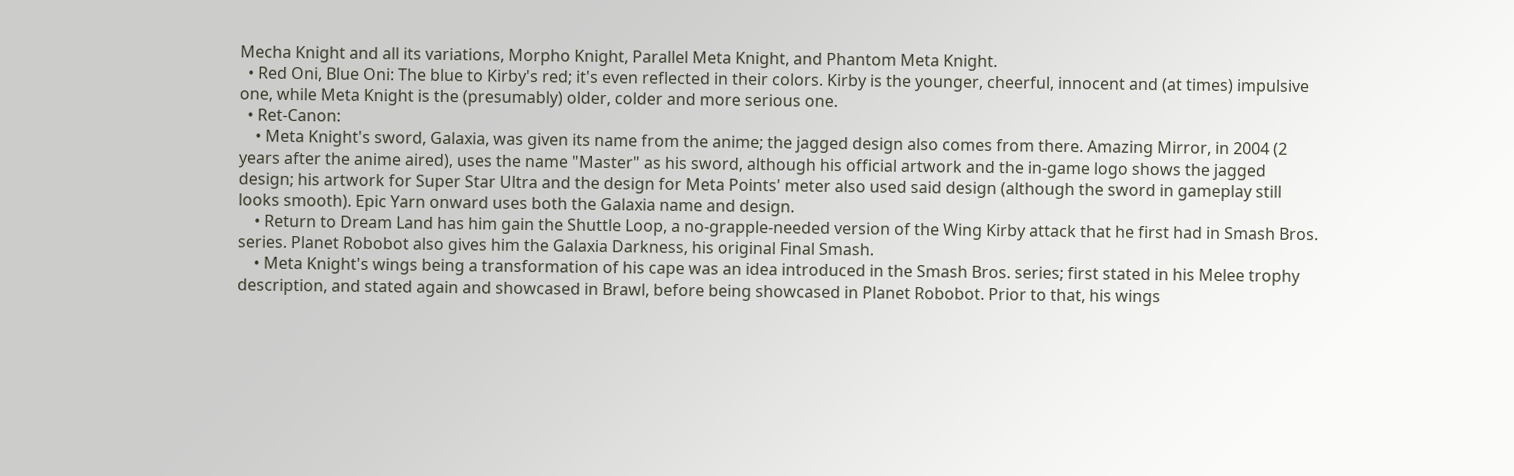Mecha Knight and all its variations, Morpho Knight, Parallel Meta Knight, and Phantom Meta Knight.
  • Red Oni, Blue Oni: The blue to Kirby's red; it's even reflected in their colors. Kirby is the younger, cheerful, innocent and (at times) impulsive one, while Meta Knight is the (presumably) older, colder and more serious one.
  • Ret-Canon:
    • Meta Knight's sword, Galaxia, was given its name from the anime; the jagged design also comes from there. Amazing Mirror, in 2004 (2 years after the anime aired), uses the name "Master" as his sword, although his official artwork and the in-game logo shows the jagged design; his artwork for Super Star Ultra and the design for Meta Points' meter also used said design (although the sword in gameplay still looks smooth). Epic Yarn onward uses both the Galaxia name and design.
    • Return to Dream Land has him gain the Shuttle Loop, a no-grapple-needed version of the Wing Kirby attack that he first had in Smash Bros. series. Planet Robobot also gives him the Galaxia Darkness, his original Final Smash.
    • Meta Knight's wings being a transformation of his cape was an idea introduced in the Smash Bros. series; first stated in his Melee trophy description, and stated again and showcased in Brawl, before being showcased in Planet Robobot. Prior to that, his wings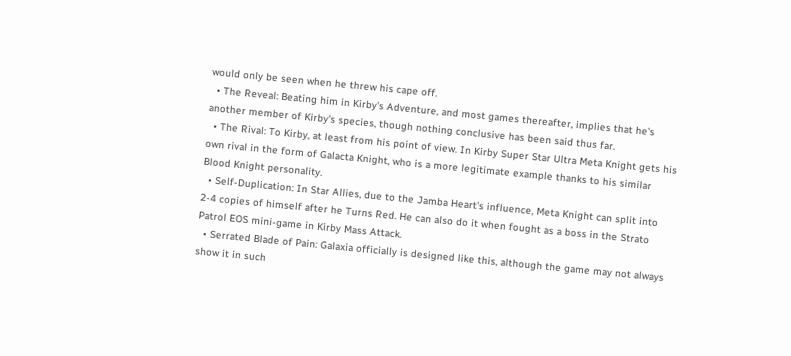would only be seen when he threw his cape off.
  • The Reveal: Beating him in Kirby's Adventure, and most games thereafter, implies that he's another member of Kirby's species, though nothing conclusive has been said thus far.
  • The Rival: To Kirby, at least from his point of view. In Kirby Super Star Ultra Meta Knight gets his own rival in the form of Galacta Knight, who is a more legitimate example thanks to his similar Blood Knight personality.
  • Self-Duplication: In Star Allies, due to the Jamba Heart's influence, Meta Knight can split into 2-4 copies of himself after he Turns Red. He can also do it when fought as a boss in the Strato Patrol EOS mini-game in Kirby Mass Attack.
  • Serrated Blade of Pain: Galaxia officially is designed like this, although the game may not always show it in such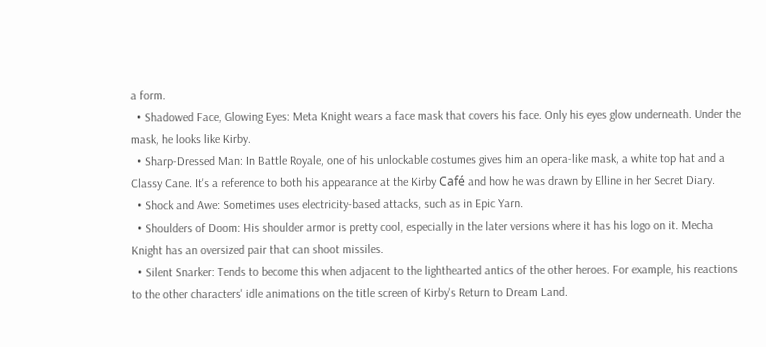a form.
  • Shadowed Face, Glowing Eyes: Meta Knight wears a face mask that covers his face. Only his eyes glow underneath. Under the mask, he looks like Kirby.
  • Sharp-Dressed Man: In Battle Royale, one of his unlockable costumes gives him an opera-like mask, a white top hat and a Classy Cane. It's a reference to both his appearance at the Kirby Café and how he was drawn by Elline in her Secret Diary.
  • Shock and Awe: Sometimes uses electricity-based attacks, such as in Epic Yarn.
  • Shoulders of Doom: His shoulder armor is pretty cool, especially in the later versions where it has his logo on it. Mecha Knight has an oversized pair that can shoot missiles.
  • Silent Snarker: Tends to become this when adjacent to the lighthearted antics of the other heroes. For example, his reactions to the other characters' idle animations on the title screen of Kirby's Return to Dream Land.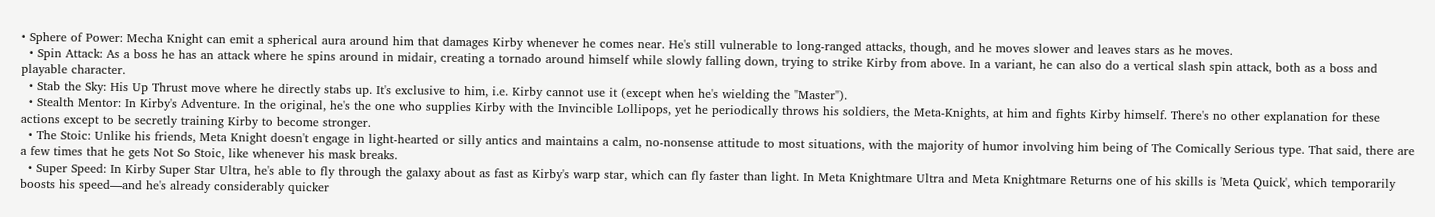• Sphere of Power: Mecha Knight can emit a spherical aura around him that damages Kirby whenever he comes near. He's still vulnerable to long-ranged attacks, though, and he moves slower and leaves stars as he moves.
  • Spin Attack: As a boss he has an attack where he spins around in midair, creating a tornado around himself while slowly falling down, trying to strike Kirby from above. In a variant, he can also do a vertical slash spin attack, both as a boss and playable character.
  • Stab the Sky: His Up Thrust move where he directly stabs up. It's exclusive to him, i.e. Kirby cannot use it (except when he's wielding the "Master").
  • Stealth Mentor: In Kirby's Adventure. In the original, he's the one who supplies Kirby with the Invincible Lollipops, yet he periodically throws his soldiers, the Meta-Knights, at him and fights Kirby himself. There's no other explanation for these actions except to be secretly training Kirby to become stronger.
  • The Stoic: Unlike his friends, Meta Knight doesn't engage in light-hearted or silly antics and maintains a calm, no-nonsense attitude to most situations, with the majority of humor involving him being of The Comically Serious type. That said, there are a few times that he gets Not So Stoic, like whenever his mask breaks.
  • Super Speed: In Kirby Super Star Ultra, he's able to fly through the galaxy about as fast as Kirby's warp star, which can fly faster than light. In Meta Knightmare Ultra and Meta Knightmare Returns one of his skills is 'Meta Quick', which temporarily boosts his speed—and he's already considerably quicker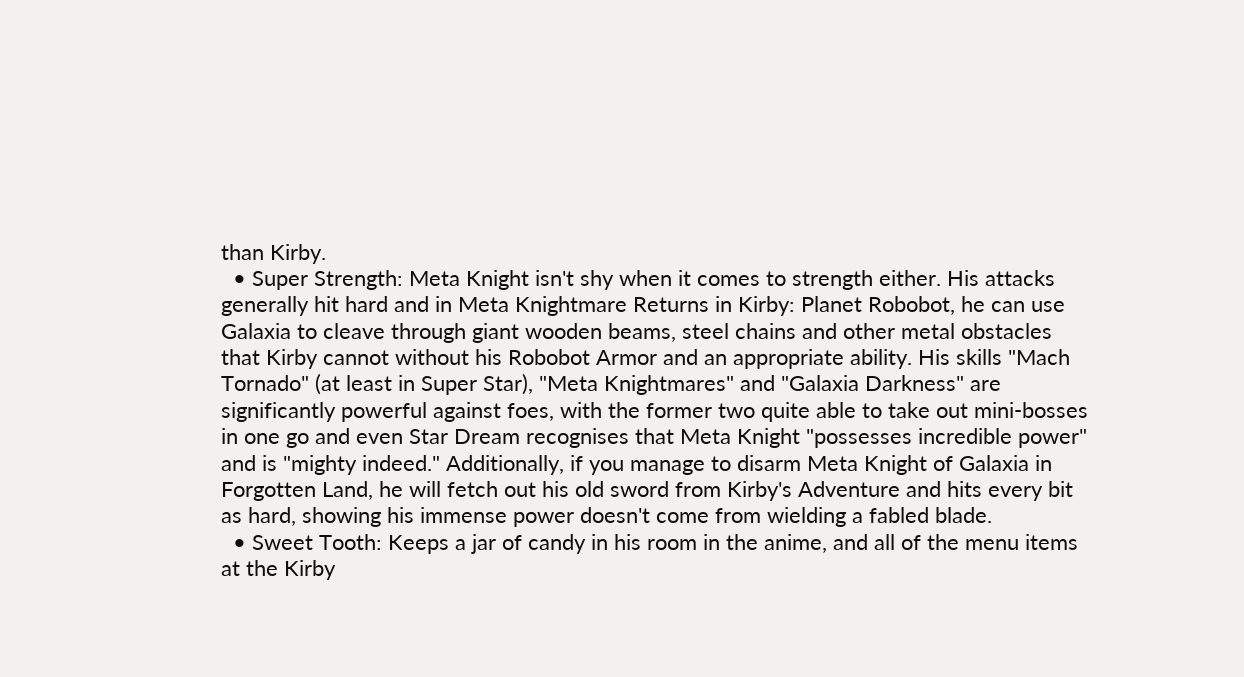than Kirby.
  • Super Strength: Meta Knight isn't shy when it comes to strength either. His attacks generally hit hard and in Meta Knightmare Returns in Kirby: Planet Robobot, he can use Galaxia to cleave through giant wooden beams, steel chains and other metal obstacles that Kirby cannot without his Robobot Armor and an appropriate ability. His skills "Mach Tornado" (at least in Super Star), "Meta Knightmares" and "Galaxia Darkness" are significantly powerful against foes, with the former two quite able to take out mini-bosses in one go and even Star Dream recognises that Meta Knight "possesses incredible power" and is "mighty indeed." Additionally, if you manage to disarm Meta Knight of Galaxia in Forgotten Land, he will fetch out his old sword from Kirby's Adventure and hits every bit as hard, showing his immense power doesn't come from wielding a fabled blade.
  • Sweet Tooth: Keeps a jar of candy in his room in the anime, and all of the menu items at the Kirby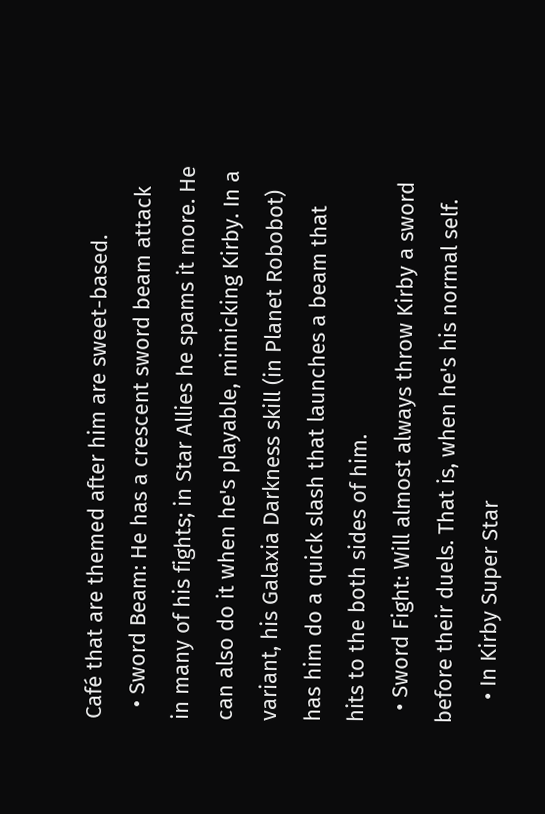Café that are themed after him are sweet-based.
  • Sword Beam: He has a crescent sword beam attack in many of his fights; in Star Allies he spams it more. He can also do it when he's playable, mimicking Kirby. In a variant, his Galaxia Darkness skill (in Planet Robobot) has him do a quick slash that launches a beam that hits to the both sides of him.
  • Sword Fight: Will almost always throw Kirby a sword before their duels. That is, when he's his normal self.
    • In Kirby Super Star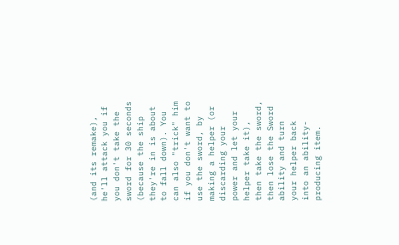(and its remake), he'll attack you if you don't take the sword for 30 seconds (because the ship they're in is about to fall down). You can also "trick" him if you don't want to use the sword, by making a helper (or discarding your power and let your helper take it), then take the sword, then lose the Sword ability and turn your helper back into an ability-producing item.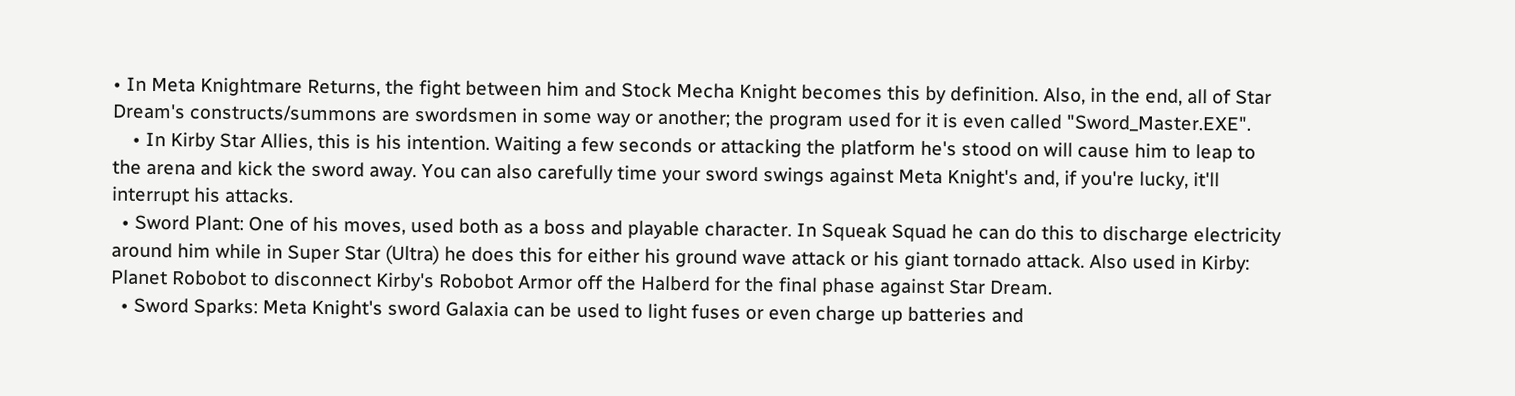• In Meta Knightmare Returns, the fight between him and Stock Mecha Knight becomes this by definition. Also, in the end, all of Star Dream's constructs/summons are swordsmen in some way or another; the program used for it is even called "Sword_Master.EXE".
    • In Kirby Star Allies, this is his intention. Waiting a few seconds or attacking the platform he's stood on will cause him to leap to the arena and kick the sword away. You can also carefully time your sword swings against Meta Knight's and, if you're lucky, it'll interrupt his attacks.
  • Sword Plant: One of his moves, used both as a boss and playable character. In Squeak Squad he can do this to discharge electricity around him while in Super Star (Ultra) he does this for either his ground wave attack or his giant tornado attack. Also used in Kirby: Planet Robobot to disconnect Kirby's Robobot Armor off the Halberd for the final phase against Star Dream.
  • Sword Sparks: Meta Knight's sword Galaxia can be used to light fuses or even charge up batteries and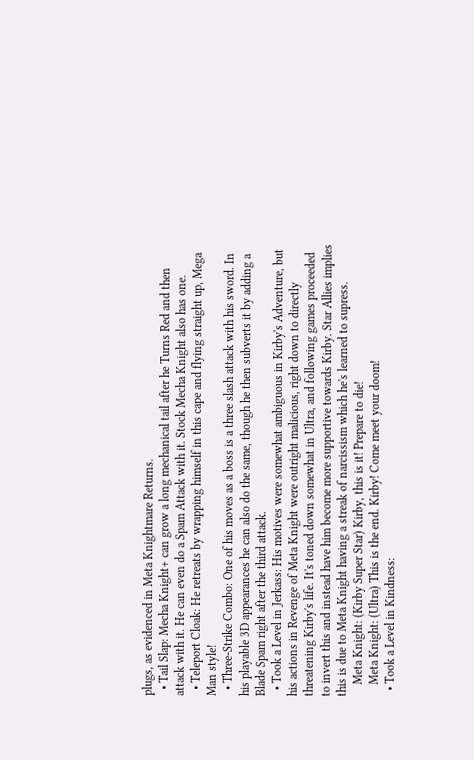plugs, as evidenced in Meta Knightmare Returns.
  • Tail Slap: Mecha Knight+ can grow a long mechanical tail after he Turns Red and then attack with it. He can even do a Spam Attack with it. Stock Mecha Knight also has one.
  • Teleport Cloak: He retreats by wrapping himself in this cape and flying straight up, Mega Man style!
  • Three-Strike Combo: One of his moves as a boss is a three slash attack with his sword. In his playable 3D appearances he can also do the same, though he then subverts it by adding a Blade Spam right after the third attack.
  • Took a Level in Jerkass: His motives were somewhat ambiguous in Kirby's Adventure, but his actions in Revenge of Meta Knight were outright malicious, right down to directly threatening Kirby's life. It's toned down somewhat in Ultra, and following games proceeded to invert this and instead have him become more supportive towards Kirby. Star Allies implies this is due to Meta Knight having a streak of narcissism which he's learned to supress.
    Meta Knight: (Kirby Super Star) Kirby, this is it! Prepare to die!
    Meta Knight: (Ultra) This is the end. Kirby! Come meet your doom!
  • Took a Level in Kindness: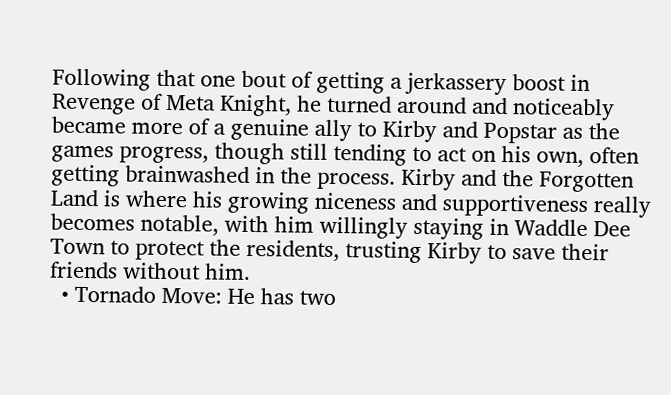Following that one bout of getting a jerkassery boost in Revenge of Meta Knight, he turned around and noticeably became more of a genuine ally to Kirby and Popstar as the games progress, though still tending to act on his own, often getting brainwashed in the process. Kirby and the Forgotten Land is where his growing niceness and supportiveness really becomes notable, with him willingly staying in Waddle Dee Town to protect the residents, trusting Kirby to save their friends without him.
  • Tornado Move: He has two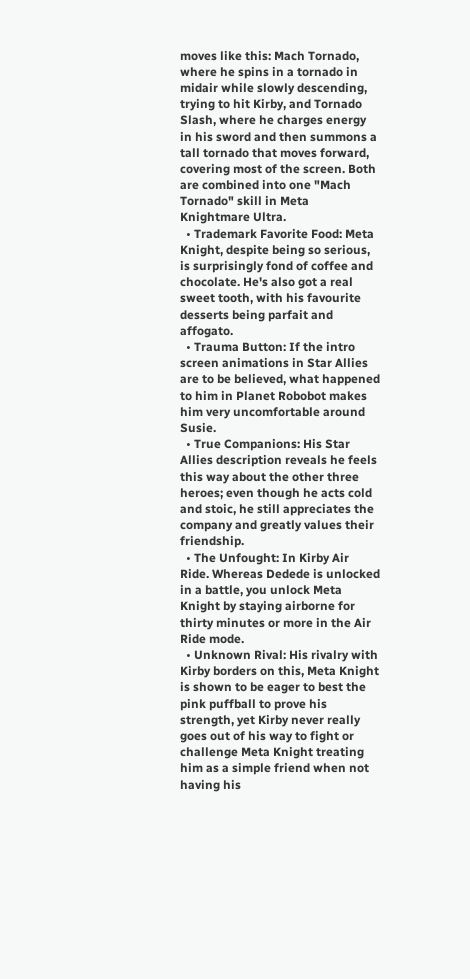moves like this: Mach Tornado, where he spins in a tornado in midair while slowly descending, trying to hit Kirby, and Tornado Slash, where he charges energy in his sword and then summons a tall tornado that moves forward, covering most of the screen. Both are combined into one "Mach Tornado" skill in Meta Knightmare Ultra.
  • Trademark Favorite Food: Meta Knight, despite being so serious, is surprisingly fond of coffee and chocolate. He's also got a real sweet tooth, with his favourite desserts being parfait and affogato.
  • Trauma Button: If the intro screen animations in Star Allies are to be believed, what happened to him in Planet Robobot makes him very uncomfortable around Susie.
  • True Companions: His Star Allies description reveals he feels this way about the other three heroes; even though he acts cold and stoic, he still appreciates the company and greatly values their friendship.
  • The Unfought: In Kirby Air Ride. Whereas Dedede is unlocked in a battle, you unlock Meta Knight by staying airborne for thirty minutes or more in the Air Ride mode.
  • Unknown Rival: His rivalry with Kirby borders on this, Meta Knight is shown to be eager to best the pink puffball to prove his strength, yet Kirby never really goes out of his way to fight or challenge Meta Knight treating him as a simple friend when not having his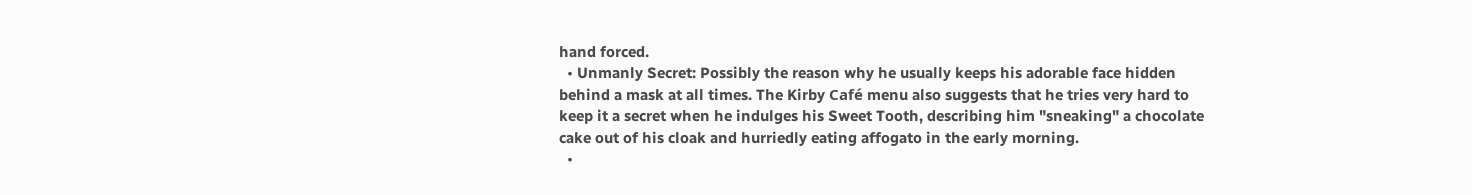hand forced.
  • Unmanly Secret: Possibly the reason why he usually keeps his adorable face hidden behind a mask at all times. The Kirby Café menu also suggests that he tries very hard to keep it a secret when he indulges his Sweet Tooth, describing him "sneaking" a chocolate cake out of his cloak and hurriedly eating affogato in the early morning.
  •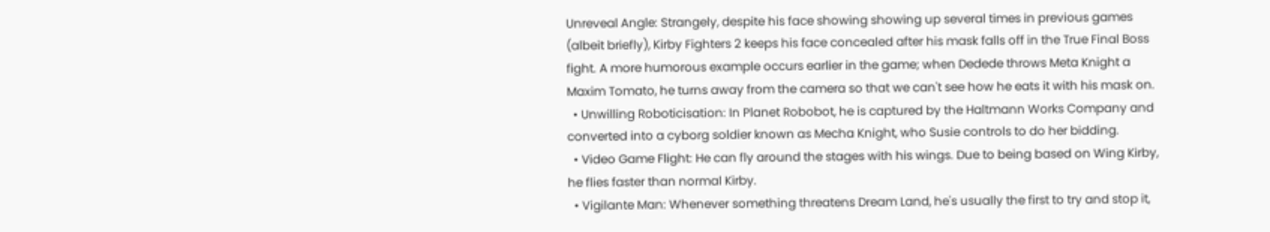Unreveal Angle: Strangely, despite his face showing showing up several times in previous games (albeit briefly), Kirby Fighters 2 keeps his face concealed after his mask falls off in the True Final Boss fight. A more humorous example occurs earlier in the game; when Dedede throws Meta Knight a Maxim Tomato, he turns away from the camera so that we can't see how he eats it with his mask on.
  • Unwilling Roboticisation: In Planet Robobot, he is captured by the Haltmann Works Company and converted into a cyborg soldier known as Mecha Knight, who Susie controls to do her bidding.
  • Video Game Flight: He can fly around the stages with his wings. Due to being based on Wing Kirby, he flies faster than normal Kirby.
  • Vigilante Man: Whenever something threatens Dream Land, he's usually the first to try and stop it,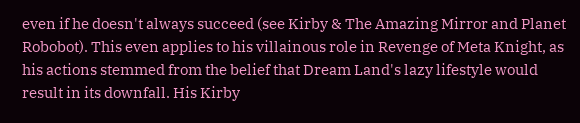even if he doesn't always succeed (see Kirby & The Amazing Mirror and Planet Robobot). This even applies to his villainous role in Revenge of Meta Knight, as his actions stemmed from the belief that Dream Land's lazy lifestyle would result in its downfall. His Kirby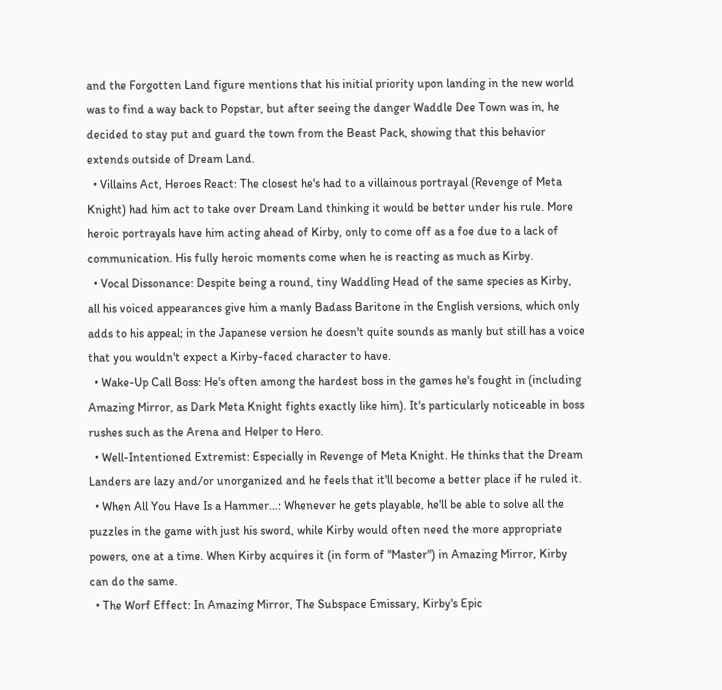and the Forgotten Land figure mentions that his initial priority upon landing in the new world was to find a way back to Popstar, but after seeing the danger Waddle Dee Town was in, he decided to stay put and guard the town from the Beast Pack, showing that this behavior extends outside of Dream Land.
  • Villains Act, Heroes React: The closest he's had to a villainous portrayal (Revenge of Meta Knight) had him act to take over Dream Land thinking it would be better under his rule. More heroic portrayals have him acting ahead of Kirby, only to come off as a foe due to a lack of communication. His fully heroic moments come when he is reacting as much as Kirby.
  • Vocal Dissonance: Despite being a round, tiny Waddling Head of the same species as Kirby, all his voiced appearances give him a manly Badass Baritone in the English versions, which only adds to his appeal; in the Japanese version he doesn't quite sounds as manly but still has a voice that you wouldn't expect a Kirby-faced character to have.
  • Wake-Up Call Boss: He's often among the hardest boss in the games he's fought in (including Amazing Mirror, as Dark Meta Knight fights exactly like him). It's particularly noticeable in boss rushes such as the Arena and Helper to Hero.
  • Well-Intentioned Extremist: Especially in Revenge of Meta Knight. He thinks that the Dream Landers are lazy and/or unorganized and he feels that it'll become a better place if he ruled it.
  • When All You Have Is a Hammer…: Whenever he gets playable, he'll be able to solve all the puzzles in the game with just his sword, while Kirby would often need the more appropriate powers, one at a time. When Kirby acquires it (in form of "Master") in Amazing Mirror, Kirby can do the same.
  • The Worf Effect: In Amazing Mirror, The Subspace Emissary, Kirby's Epic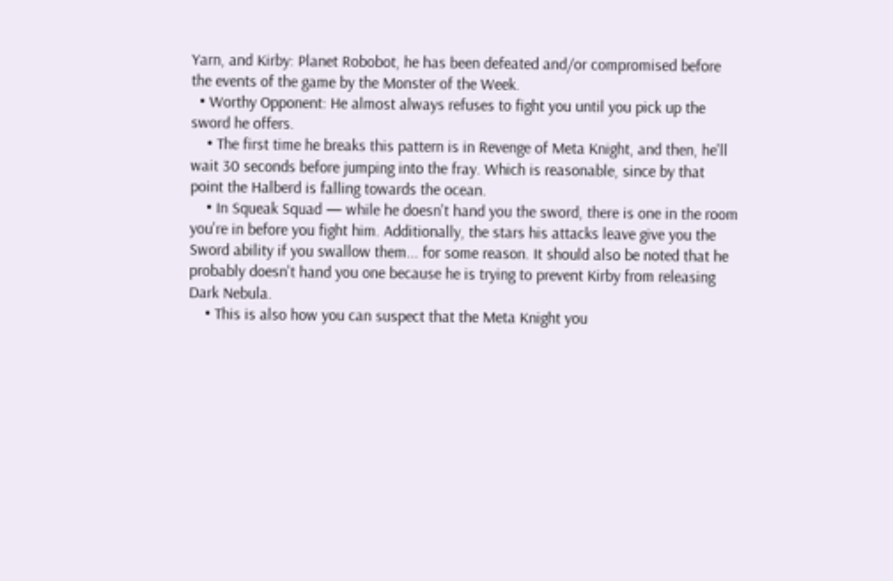Yarn, and Kirby: Planet Robobot, he has been defeated and/or compromised before the events of the game by the Monster of the Week.
  • Worthy Opponent: He almost always refuses to fight you until you pick up the sword he offers.
    • The first time he breaks this pattern is in Revenge of Meta Knight, and then, he'll wait 30 seconds before jumping into the fray. Which is reasonable, since by that point the Halberd is falling towards the ocean.
    • In Squeak Squad — while he doesn't hand you the sword, there is one in the room you're in before you fight him. Additionally, the stars his attacks leave give you the Sword ability if you swallow them... for some reason. It should also be noted that he probably doesn't hand you one because he is trying to prevent Kirby from releasing Dark Nebula.
    • This is also how you can suspect that the Meta Knight you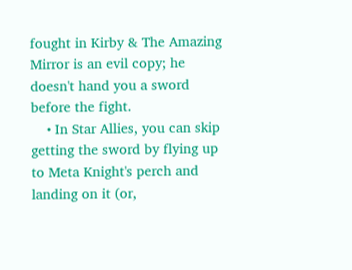fought in Kirby & The Amazing Mirror is an evil copy; he doesn't hand you a sword before the fight.
    • In Star Allies, you can skip getting the sword by flying up to Meta Knight's perch and landing on it (or,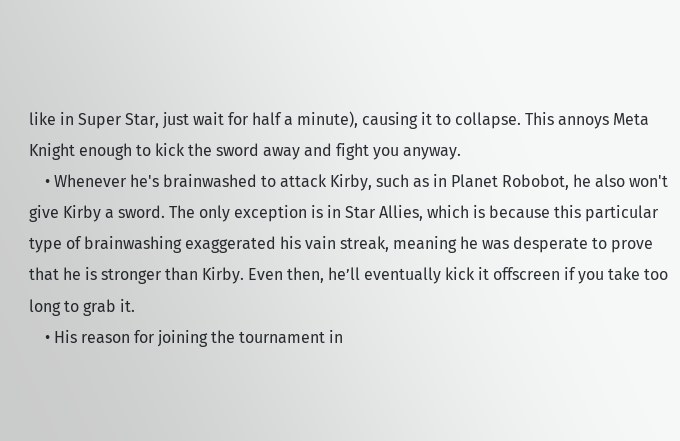like in Super Star, just wait for half a minute), causing it to collapse. This annoys Meta Knight enough to kick the sword away and fight you anyway.
    • Whenever he's brainwashed to attack Kirby, such as in Planet Robobot, he also won't give Kirby a sword. The only exception is in Star Allies, which is because this particular type of brainwashing exaggerated his vain streak, meaning he was desperate to prove that he is stronger than Kirby. Even then, he’ll eventually kick it offscreen if you take too long to grab it.
    • His reason for joining the tournament in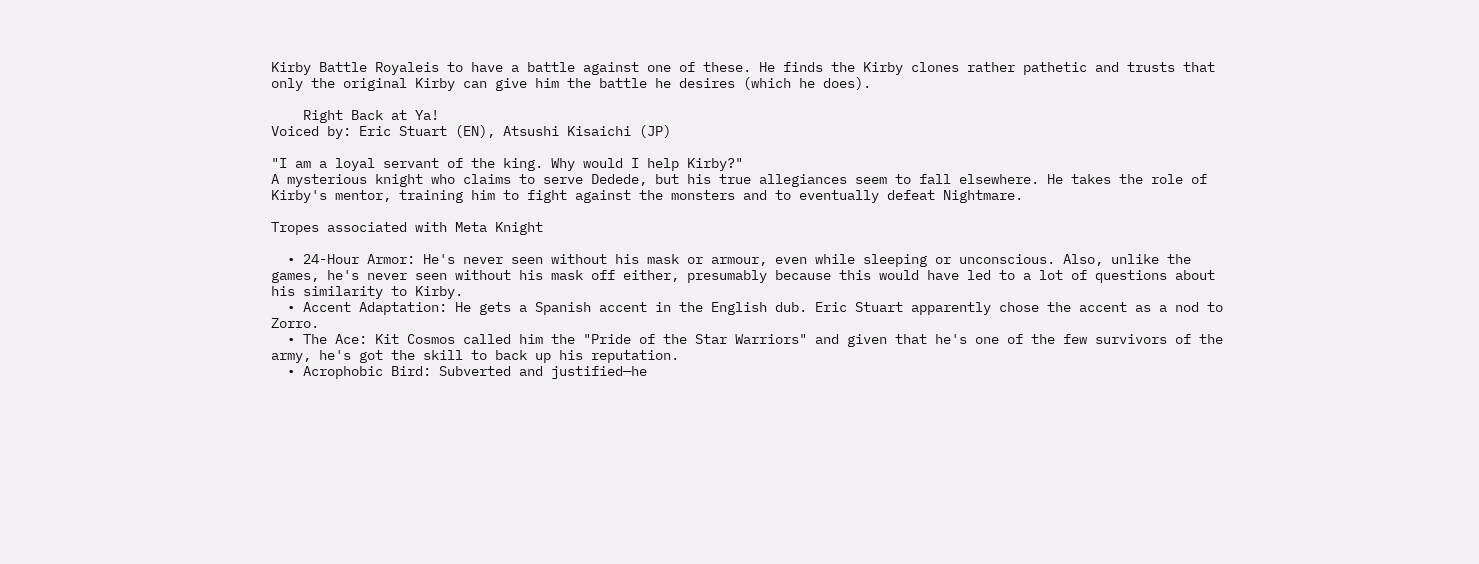Kirby Battle Royaleis to have a battle against one of these. He finds the Kirby clones rather pathetic and trusts that only the original Kirby can give him the battle he desires (which he does).

    Right Back at Ya!
Voiced by: Eric Stuart (EN), Atsushi Kisaichi (JP)

"I am a loyal servant of the king. Why would I help Kirby?"
A mysterious knight who claims to serve Dedede, but his true allegiances seem to fall elsewhere. He takes the role of Kirby's mentor, training him to fight against the monsters and to eventually defeat Nightmare.

Tropes associated with Meta Knight

  • 24-Hour Armor: He's never seen without his mask or armour, even while sleeping or unconscious. Also, unlike the games, he's never seen without his mask off either, presumably because this would have led to a lot of questions about his similarity to Kirby.
  • Accent Adaptation: He gets a Spanish accent in the English dub. Eric Stuart apparently chose the accent as a nod to Zorro.
  • The Ace: Kit Cosmos called him the "Pride of the Star Warriors" and given that he's one of the few survivors of the army, he's got the skill to back up his reputation.
  • Acrophobic Bird: Subverted and justified—he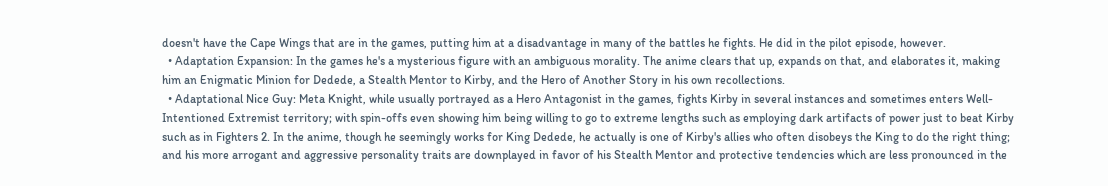doesn't have the Cape Wings that are in the games, putting him at a disadvantage in many of the battles he fights. He did in the pilot episode, however.
  • Adaptation Expansion: In the games he's a mysterious figure with an ambiguous morality. The anime clears that up, expands on that, and elaborates it, making him an Enigmatic Minion for Dedede, a Stealth Mentor to Kirby, and the Hero of Another Story in his own recollections.
  • Adaptational Nice Guy: Meta Knight, while usually portrayed as a Hero Antagonist in the games, fights Kirby in several instances and sometimes enters Well-Intentioned Extremist territory; with spin-offs even showing him being willing to go to extreme lengths such as employing dark artifacts of power just to beat Kirby such as in Fighters 2. In the anime, though he seemingly works for King Dedede, he actually is one of Kirby's allies who often disobeys the King to do the right thing; and his more arrogant and aggressive personality traits are downplayed in favor of his Stealth Mentor and protective tendencies which are less pronounced in the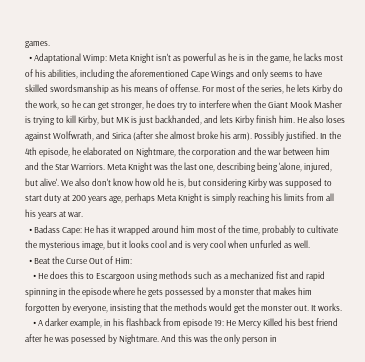games.
  • Adaptational Wimp: Meta Knight isn't as powerful as he is in the game, he lacks most of his abilities, including the aforementioned Cape Wings and only seems to have skilled swordsmanship as his means of offense. For most of the series, he lets Kirby do the work, so he can get stronger, he does try to interfere when the Giant Mook Masher is trying to kill Kirby, but MK is just backhanded, and lets Kirby finish him. He also loses against Wolfwrath, and Sirica (after she almost broke his arm). Possibly justified. In the 4th episode, he elaborated on Nightmare, the corporation and the war between him and the Star Warriors. Meta Knight was the last one, describing being 'alone, injured, but alive'. We also don't know how old he is, but considering Kirby was supposed to start duty at 200 years age, perhaps Meta Knight is simply reaching his limits from all his years at war.
  • Badass Cape: He has it wrapped around him most of the time, probably to cultivate the mysterious image, but it looks cool and is very cool when unfurled as well.
  • Beat the Curse Out of Him:
    • He does this to Escargoon using methods such as a mechanized fist and rapid spinning in the episode where he gets possessed by a monster that makes him forgotten by everyone, insisting that the methods would get the monster out. It works.
    • A darker example, in his flashback from episode 19: He Mercy Killed his best friend after he was posessed by Nightmare. And this was the only person in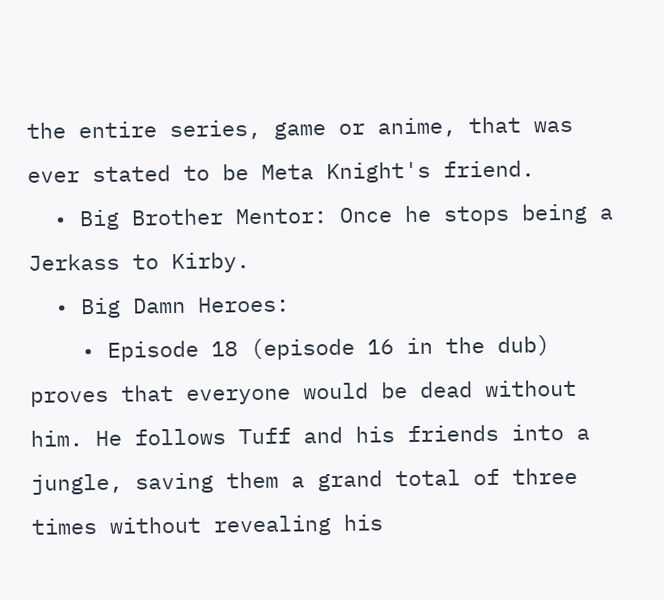the entire series, game or anime, that was ever stated to be Meta Knight's friend.
  • Big Brother Mentor: Once he stops being a Jerkass to Kirby.
  • Big Damn Heroes:
    • Episode 18 (episode 16 in the dub) proves that everyone would be dead without him. He follows Tuff and his friends into a jungle, saving them a grand total of three times without revealing his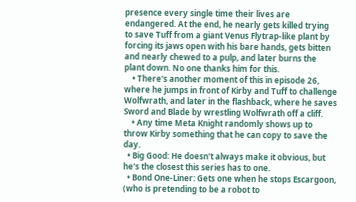presence every single time their lives are endangered. At the end, he nearly gets killed trying to save Tuff from a giant Venus Flytrap-like plant by forcing its jaws open with his bare hands, gets bitten and nearly chewed to a pulp, and later burns the plant down. No one thanks him for this.
    • There's another moment of this in episode 26, where he jumps in front of Kirby and Tuff to challenge Wolfwrath, and later in the flashback, where he saves Sword and Blade by wrestling Wolfwrath off a cliff.
    • Any time Meta Knight randomly shows up to throw Kirby something that he can copy to save the day.
  • Big Good: He doesn't always make it obvious, but he's the closest this series has to one.
  • Bond One-Liner: Gets one when he stops Escargoon, (who is pretending to be a robot to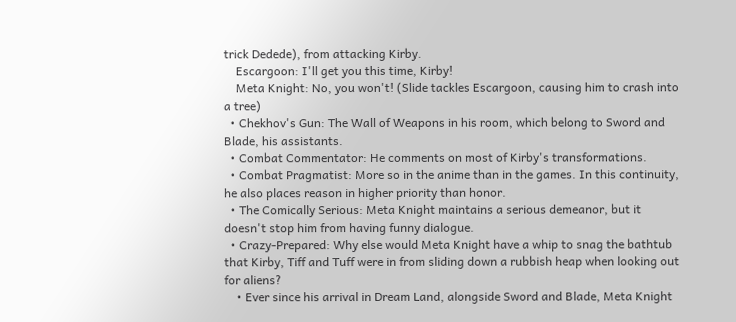trick Dedede), from attacking Kirby.
    Escargoon: I'll get you this time, Kirby!
    Meta Knight: No, you won't! (Slide tackles Escargoon, causing him to crash into a tree)
  • Chekhov's Gun: The Wall of Weapons in his room, which belong to Sword and Blade, his assistants.
  • Combat Commentator: He comments on most of Kirby's transformations.
  • Combat Pragmatist: More so in the anime than in the games. In this continuity, he also places reason in higher priority than honor.
  • The Comically Serious: Meta Knight maintains a serious demeanor, but it doesn't stop him from having funny dialogue.
  • Crazy-Prepared: Why else would Meta Knight have a whip to snag the bathtub that Kirby, Tiff and Tuff were in from sliding down a rubbish heap when looking out for aliens?
    • Ever since his arrival in Dream Land, alongside Sword and Blade, Meta Knight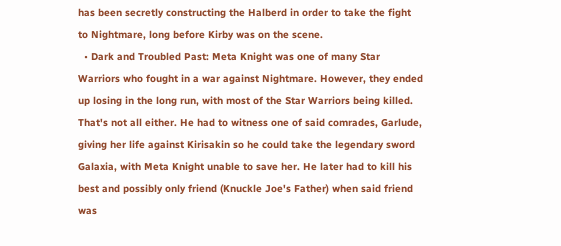has been secretly constructing the Halberd in order to take the fight to Nightmare, long before Kirby was on the scene.
  • Dark and Troubled Past: Meta Knight was one of many Star Warriors who fought in a war against Nightmare. However, they ended up losing in the long run, with most of the Star Warriors being killed. That's not all either. He had to witness one of said comrades, Garlude, giving her life against Kirisakin so he could take the legendary sword Galaxia, with Meta Knight unable to save her. He later had to kill his best and possibly only friend (Knuckle Joe's Father) when said friend was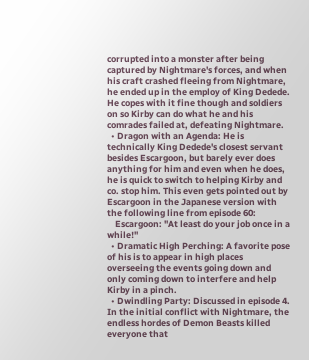corrupted into a monster after being captured by Nightmare's forces, and when his craft crashed fleeing from Nightmare, he ended up in the employ of King Dedede. He copes with it fine though and soldiers on so Kirby can do what he and his comrades failed at, defeating Nightmare.
  • Dragon with an Agenda: He is technically King Dedede's closest servant besides Escargoon, but barely ever does anything for him and even when he does, he is quick to switch to helping Kirby and co. stop him. This even gets pointed out by Escargoon in the Japanese version with the following line from episode 60:
    Escargoon: "At least do your job once in a while!"
  • Dramatic High Perching: A favorite pose of his is to appear in high places overseeing the events going down and only coming down to interfere and help Kirby in a pinch.
  • Dwindling Party: Discussed in episode 4. In the initial conflict with Nightmare, the endless hordes of Demon Beasts killed everyone that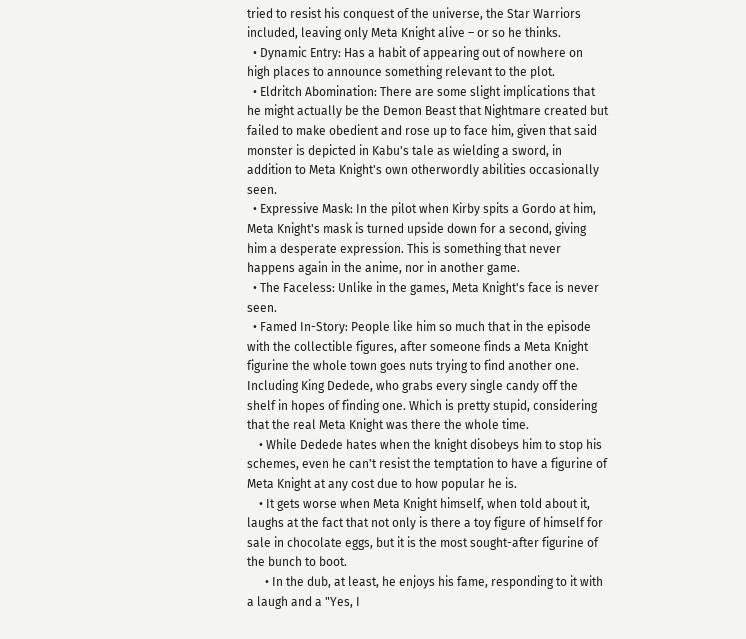tried to resist his conquest of the universe, the Star Warriors included, leaving only Meta Knight alive – or so he thinks.
  • Dynamic Entry: Has a habit of appearing out of nowhere on high places to announce something relevant to the plot.
  • Eldritch Abomination: There are some slight implications that he might actually be the Demon Beast that Nightmare created but failed to make obedient and rose up to face him, given that said monster is depicted in Kabu's tale as wielding a sword, in addition to Meta Knight's own otherwordly abilities occasionally seen.
  • Expressive Mask: In the pilot when Kirby spits a Gordo at him, Meta Knight's mask is turned upside down for a second, giving him a desperate expression. This is something that never happens again in the anime, nor in another game.
  • The Faceless: Unlike in the games, Meta Knight's face is never seen.
  • Famed In-Story: People like him so much that in the episode with the collectible figures, after someone finds a Meta Knight figurine the whole town goes nuts trying to find another one. Including King Dedede, who grabs every single candy off the shelf in hopes of finding one. Which is pretty stupid, considering that the real Meta Knight was there the whole time.
    • While Dedede hates when the knight disobeys him to stop his schemes, even he can't resist the temptation to have a figurine of Meta Knight at any cost due to how popular he is.
    • It gets worse when Meta Knight himself, when told about it, laughs at the fact that not only is there a toy figure of himself for sale in chocolate eggs, but it is the most sought-after figurine of the bunch to boot.
      • In the dub, at least, he enjoys his fame, responding to it with a laugh and a "Yes, I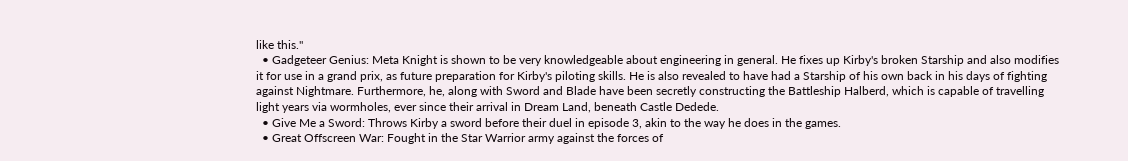like this."
  • Gadgeteer Genius: Meta Knight is shown to be very knowledgeable about engineering in general. He fixes up Kirby's broken Starship and also modifies it for use in a grand prix, as future preparation for Kirby's piloting skills. He is also revealed to have had a Starship of his own back in his days of fighting against Nightmare. Furthermore, he, along with Sword and Blade have been secretly constructing the Battleship Halberd, which is capable of travelling light years via wormholes, ever since their arrival in Dream Land, beneath Castle Dedede.
  • Give Me a Sword: Throws Kirby a sword before their duel in episode 3, akin to the way he does in the games.
  • Great Offscreen War: Fought in the Star Warrior army against the forces of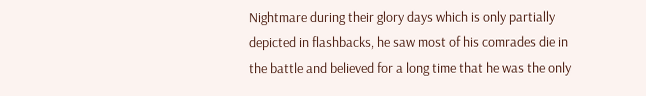Nightmare during their glory days which is only partially depicted in flashbacks, he saw most of his comrades die in the battle and believed for a long time that he was the only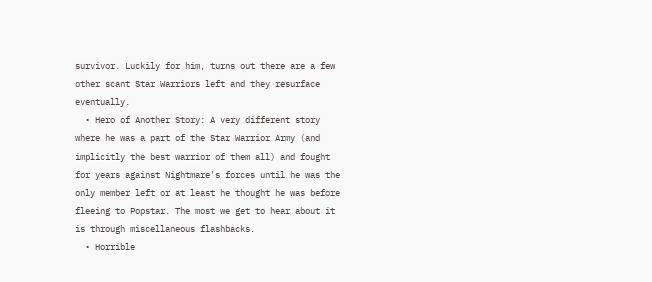survivor. Luckily for him, turns out there are a few other scant Star Warriors left and they resurface eventually.
  • Hero of Another Story: A very different story where he was a part of the Star Warrior Army (and implicitly the best warrior of them all) and fought for years against Nightmare's forces until he was the only member left or at least he thought he was before fleeing to Popstar. The most we get to hear about it is through miscellaneous flashbacks.
  • Horrible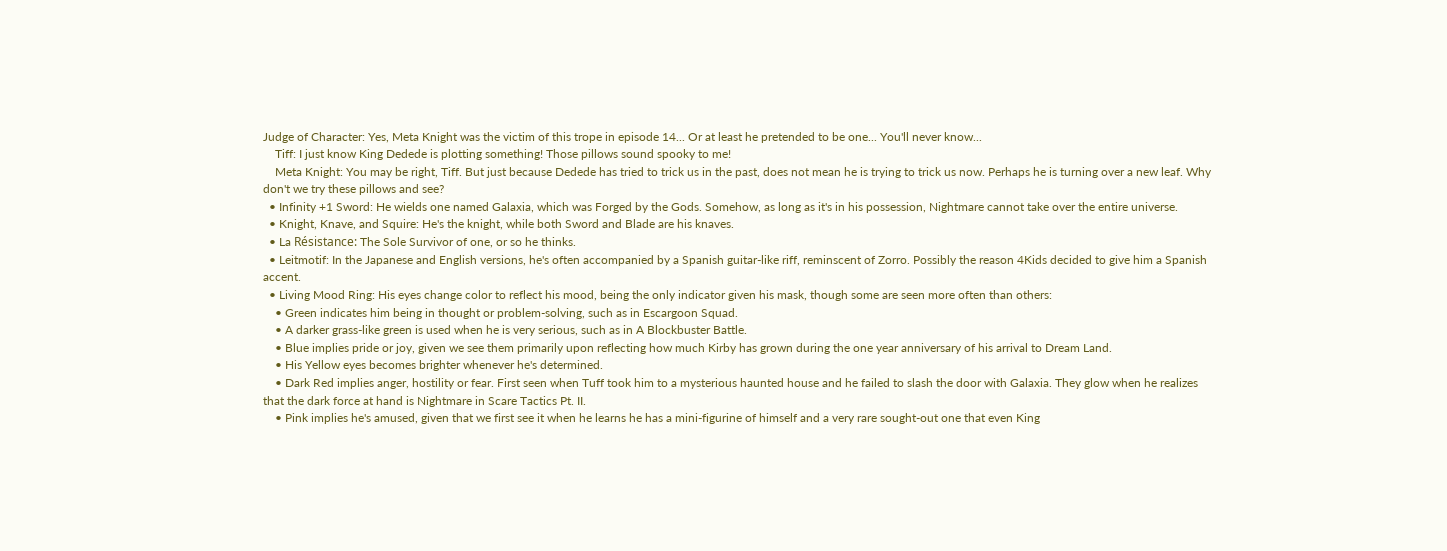Judge of Character: Yes, Meta Knight was the victim of this trope in episode 14... Or at least he pretended to be one... You'll never know...
    Tiff: I just know King Dedede is plotting something! Those pillows sound spooky to me!
    Meta Knight: You may be right, Tiff. But just because Dedede has tried to trick us in the past, does not mean he is trying to trick us now. Perhaps he is turning over a new leaf. Why don't we try these pillows and see?
  • Infinity +1 Sword: He wields one named Galaxia, which was Forged by the Gods. Somehow, as long as it's in his possession, Nightmare cannot take over the entire universe.
  • Knight, Knave, and Squire: He's the knight, while both Sword and Blade are his knaves.
  • La Résistance: The Sole Survivor of one, or so he thinks.
  • Leitmotif: In the Japanese and English versions, he's often accompanied by a Spanish guitar-like riff, reminscent of Zorro. Possibly the reason 4Kids decided to give him a Spanish accent.
  • Living Mood Ring: His eyes change color to reflect his mood, being the only indicator given his mask, though some are seen more often than others:
    • Green indicates him being in thought or problem-solving, such as in Escargoon Squad.
    • A darker grass-like green is used when he is very serious, such as in A Blockbuster Battle.
    • Blue implies pride or joy, given we see them primarily upon reflecting how much Kirby has grown during the one year anniversary of his arrival to Dream Land.
    • His Yellow eyes becomes brighter whenever he's determined.
    • Dark Red implies anger, hostility or fear. First seen when Tuff took him to a mysterious haunted house and he failed to slash the door with Galaxia. They glow when he realizes that the dark force at hand is Nightmare in Scare Tactics Pt. II.
    • Pink implies he's amused, given that we first see it when he learns he has a mini-figurine of himself and a very rare sought-out one that even King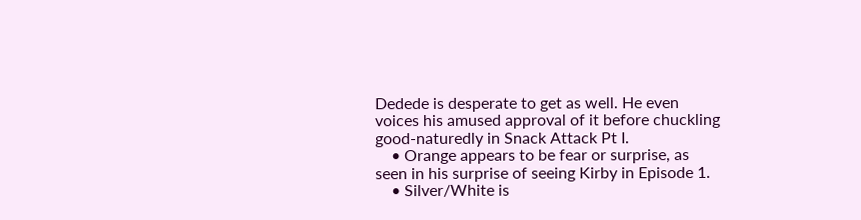Dedede is desperate to get as well. He even voices his amused approval of it before chuckling good-naturedly in Snack Attack Pt I.
    • Orange appears to be fear or surprise, as seen in his surprise of seeing Kirby in Episode 1.
    • Silver/White is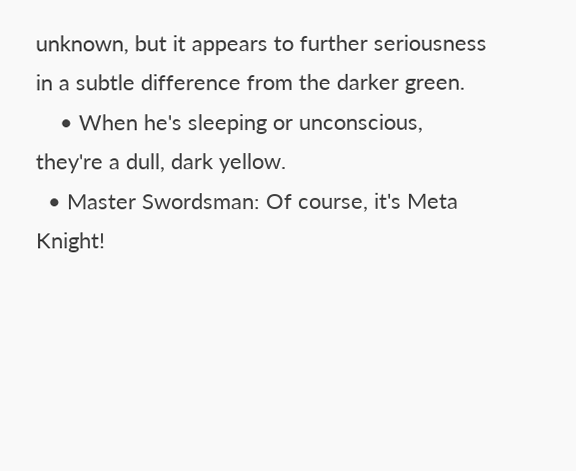unknown, but it appears to further seriousness in a subtle difference from the darker green.
    • When he's sleeping or unconscious, they're a dull, dark yellow.
  • Master Swordsman: Of course, it's Meta Knight!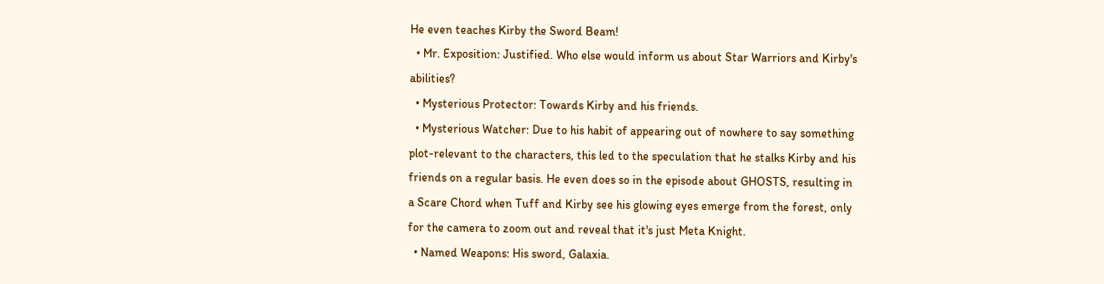He even teaches Kirby the Sword Beam!
  • Mr. Exposition: Justified. Who else would inform us about Star Warriors and Kirby's abilities?
  • Mysterious Protector: Towards Kirby and his friends.
  • Mysterious Watcher: Due to his habit of appearing out of nowhere to say something plot-relevant to the characters, this led to the speculation that he stalks Kirby and his friends on a regular basis. He even does so in the episode about GHOSTS, resulting in a Scare Chord when Tuff and Kirby see his glowing eyes emerge from the forest, only for the camera to zoom out and reveal that it's just Meta Knight.
  • Named Weapons: His sword, Galaxia.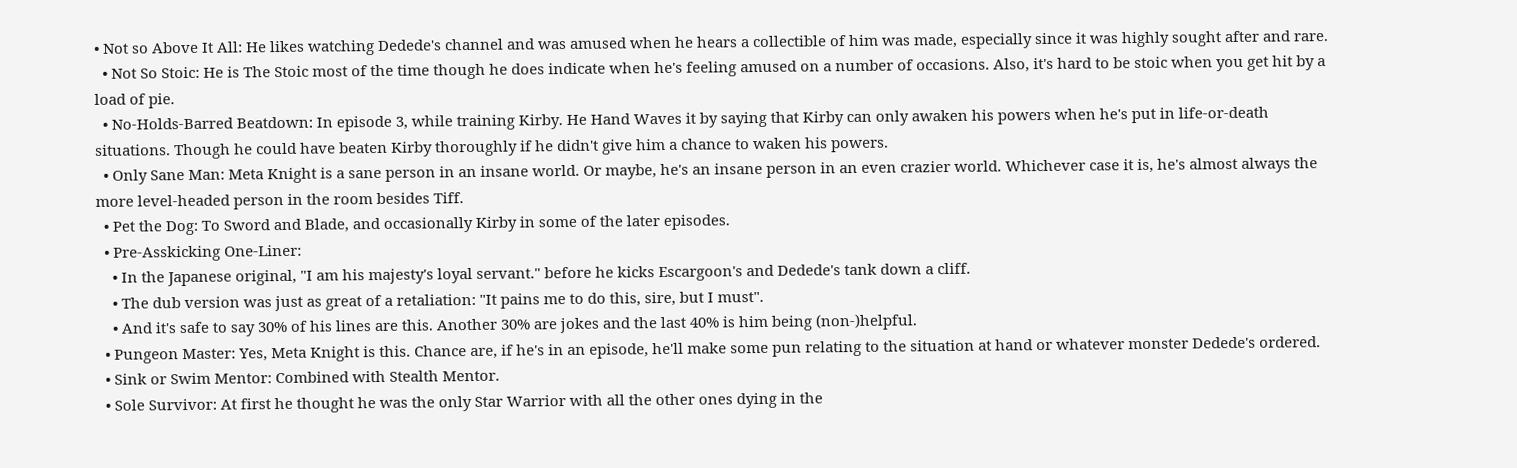• Not so Above It All: He likes watching Dedede's channel and was amused when he hears a collectible of him was made, especially since it was highly sought after and rare.
  • Not So Stoic: He is The Stoic most of the time though he does indicate when he's feeling amused on a number of occasions. Also, it's hard to be stoic when you get hit by a load of pie.
  • No-Holds-Barred Beatdown: In episode 3, while training Kirby. He Hand Waves it by saying that Kirby can only awaken his powers when he's put in life-or-death situations. Though he could have beaten Kirby thoroughly if he didn't give him a chance to waken his powers.
  • Only Sane Man: Meta Knight is a sane person in an insane world. Or maybe, he's an insane person in an even crazier world. Whichever case it is, he's almost always the more level-headed person in the room besides Tiff.
  • Pet the Dog: To Sword and Blade, and occasionally Kirby in some of the later episodes.
  • Pre-Asskicking One-Liner:
    • In the Japanese original, "I am his majesty's loyal servant." before he kicks Escargoon's and Dedede's tank down a cliff.
    • The dub version was just as great of a retaliation: "It pains me to do this, sire, but I must".
    • And it's safe to say 30% of his lines are this. Another 30% are jokes and the last 40% is him being (non-)helpful.
  • Pungeon Master: Yes, Meta Knight is this. Chance are, if he's in an episode, he'll make some pun relating to the situation at hand or whatever monster Dedede's ordered.
  • Sink or Swim Mentor: Combined with Stealth Mentor.
  • Sole Survivor: At first he thought he was the only Star Warrior with all the other ones dying in the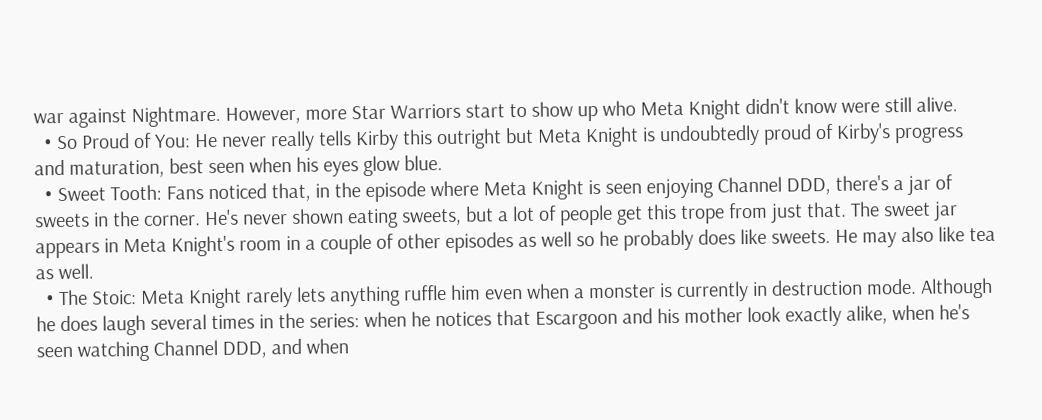war against Nightmare. However, more Star Warriors start to show up who Meta Knight didn't know were still alive.
  • So Proud of You: He never really tells Kirby this outright but Meta Knight is undoubtedly proud of Kirby's progress and maturation, best seen when his eyes glow blue.
  • Sweet Tooth: Fans noticed that, in the episode where Meta Knight is seen enjoying Channel DDD, there's a jar of sweets in the corner. He's never shown eating sweets, but a lot of people get this trope from just that. The sweet jar appears in Meta Knight's room in a couple of other episodes as well so he probably does like sweets. He may also like tea as well.
  • The Stoic: Meta Knight rarely lets anything ruffle him even when a monster is currently in destruction mode. Although he does laugh several times in the series: when he notices that Escargoon and his mother look exactly alike, when he's seen watching Channel DDD, and when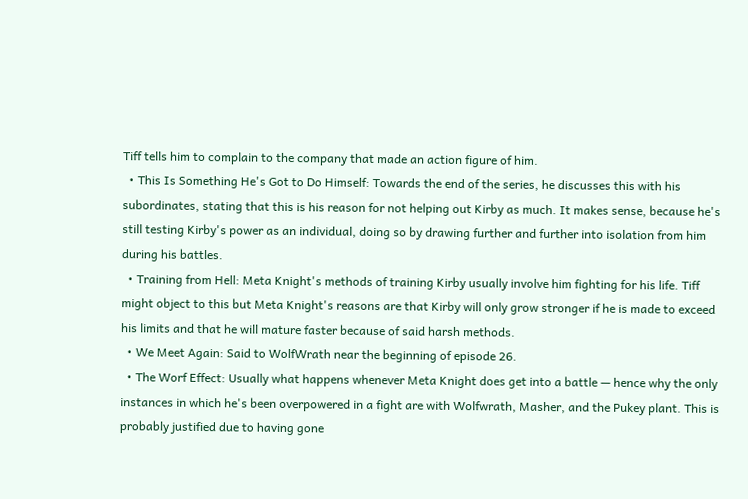Tiff tells him to complain to the company that made an action figure of him.
  • This Is Something He's Got to Do Himself: Towards the end of the series, he discusses this with his subordinates, stating that this is his reason for not helping out Kirby as much. It makes sense, because he's still testing Kirby's power as an individual, doing so by drawing further and further into isolation from him during his battles.
  • Training from Hell: Meta Knight's methods of training Kirby usually involve him fighting for his life. Tiff might object to this but Meta Knight's reasons are that Kirby will only grow stronger if he is made to exceed his limits and that he will mature faster because of said harsh methods.
  • We Meet Again: Said to WolfWrath near the beginning of episode 26.
  • The Worf Effect: Usually what happens whenever Meta Knight does get into a battle — hence why the only instances in which he's been overpowered in a fight are with Wolfwrath, Masher, and the Pukey plant. This is probably justified due to having gone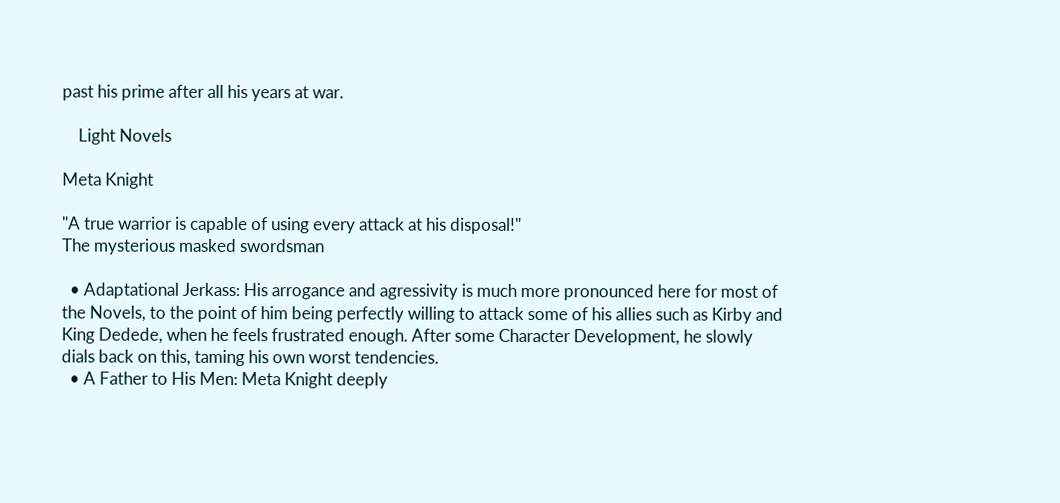past his prime after all his years at war.

    Light Novels

Meta Knight

"A true warrior is capable of using every attack at his disposal!"
The mysterious masked swordsman

  • Adaptational Jerkass: His arrogance and agressivity is much more pronounced here for most of the Novels, to the point of him being perfectly willing to attack some of his allies such as Kirby and King Dedede, when he feels frustrated enough. After some Character Development, he slowly dials back on this, taming his own worst tendencies.
  • A Father to His Men: Meta Knight deeply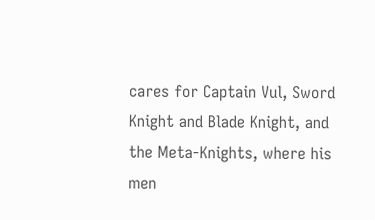cares for Captain Vul, Sword Knight and Blade Knight, and the Meta-Knights, where his men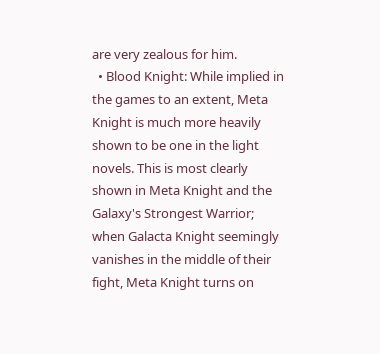are very zealous for him.
  • Blood Knight: While implied in the games to an extent, Meta Knight is much more heavily shown to be one in the light novels. This is most clearly shown in Meta Knight and the Galaxy's Strongest Warrior; when Galacta Knight seemingly vanishes in the middle of their fight, Meta Knight turns on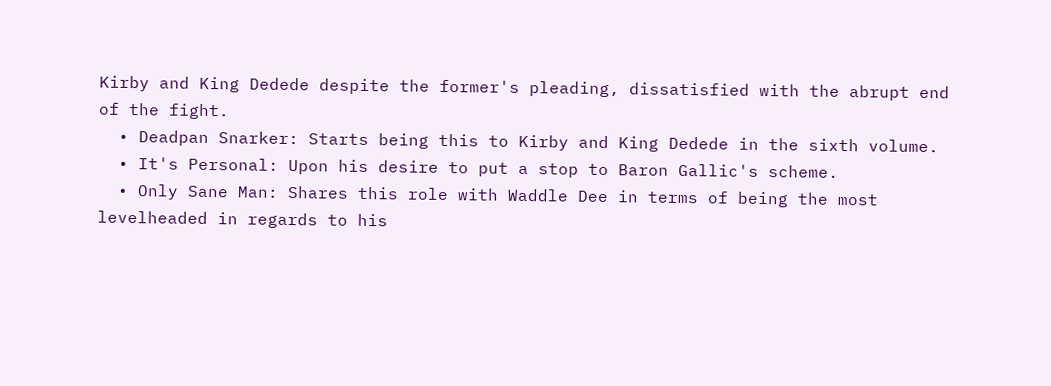Kirby and King Dedede despite the former's pleading, dissatisfied with the abrupt end of the fight.
  • Deadpan Snarker: Starts being this to Kirby and King Dedede in the sixth volume.
  • It's Personal: Upon his desire to put a stop to Baron Gallic's scheme.
  • Only Sane Man: Shares this role with Waddle Dee in terms of being the most levelheaded in regards to his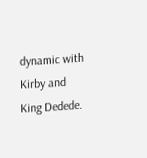dynamic with Kirby and King Dedede.